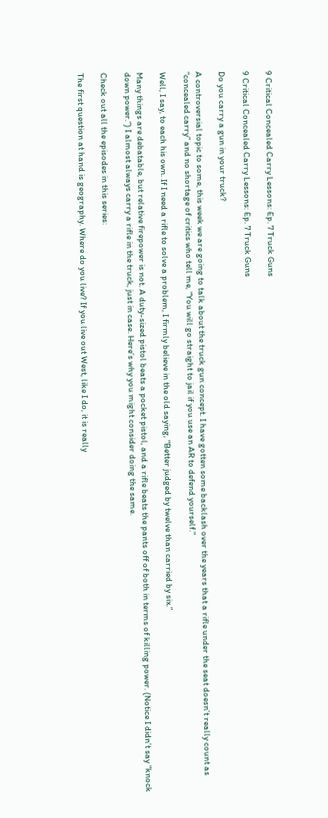9 Critical Concealed Carry Lessons: Ep. 7 Truck Guns

9 Critical Concealed Carry Lessons: Ep. 7 Truck Guns

Do you carry a gun in your truck?

A controversial topic to some, this week we are going to talk about the truck gun concept. I have gotten some backlash over the years that a rifle under the seat doesn’t really count as “concealed carry” and no shortage of critics who tell me, “You will go straight to jail if you use an AR to defend yourself.”

Well, I say, to each his own. If I need a rifle to solve a problem, I firmly believe in the old saying, “Better judged by twelve than carried by six.”

Many things are debatable, but relative firepower is not. A duty-sized pistol beats a pocket pistol, and a rifle beats the pants off of both in terms of killing power. (Notice I didn’t say “knock down power.”) I almost always carry a rifle in the truck, just in case. Here’s why you might consider doing the same.

Check out all the episodes in this series:

The first question at hand is geography. Where do you live? If you live out West, like I do, it is really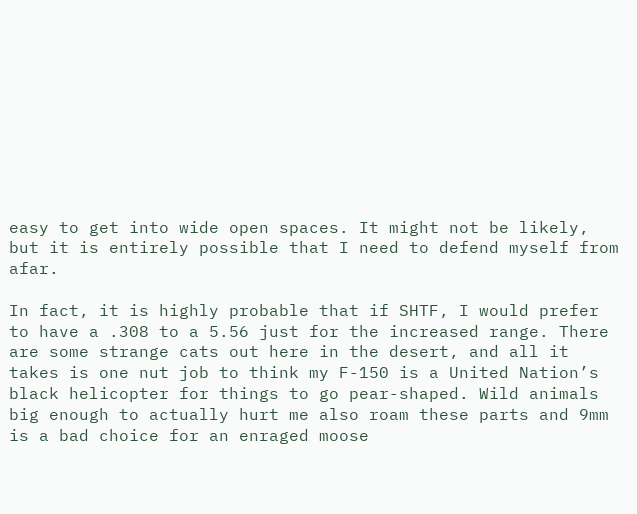easy to get into wide open spaces. It might not be likely, but it is entirely possible that I need to defend myself from afar.

In fact, it is highly probable that if SHTF, I would prefer to have a .308 to a 5.56 just for the increased range. There are some strange cats out here in the desert, and all it takes is one nut job to think my F-150 is a United Nation’s black helicopter for things to go pear-shaped. Wild animals big enough to actually hurt me also roam these parts and 9mm is a bad choice for an enraged moose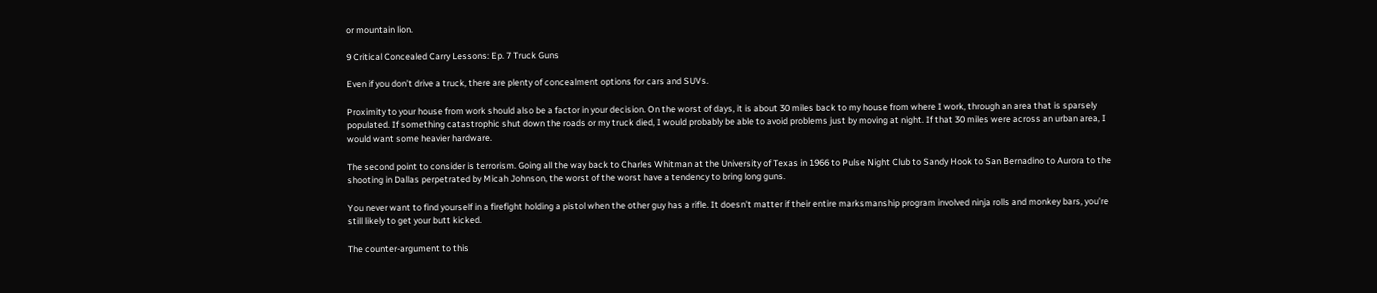or mountain lion.

9 Critical Concealed Carry Lessons: Ep. 7 Truck Guns

Even if you don’t drive a truck, there are plenty of concealment options for cars and SUVs.

Proximity to your house from work should also be a factor in your decision. On the worst of days, it is about 30 miles back to my house from where I work, through an area that is sparsely populated. If something catastrophic shut down the roads or my truck died, I would probably be able to avoid problems just by moving at night. If that 30 miles were across an urban area, I would want some heavier hardware.

The second point to consider is terrorism. Going all the way back to Charles Whitman at the University of Texas in 1966 to Pulse Night Club to Sandy Hook to San Bernadino to Aurora to the shooting in Dallas perpetrated by Micah Johnson, the worst of the worst have a tendency to bring long guns.

You never want to find yourself in a firefight holding a pistol when the other guy has a rifle. It doesn’t matter if their entire marksmanship program involved ninja rolls and monkey bars, you’re still likely to get your butt kicked.

The counter-argument to this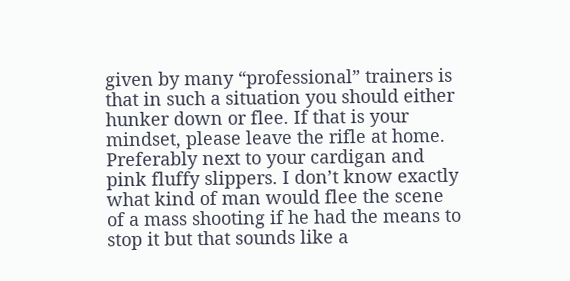given by many “professional” trainers is that in such a situation you should either hunker down or flee. If that is your mindset, please leave the rifle at home. Preferably next to your cardigan and pink fluffy slippers. I don’t know exactly what kind of man would flee the scene of a mass shooting if he had the means to stop it but that sounds like a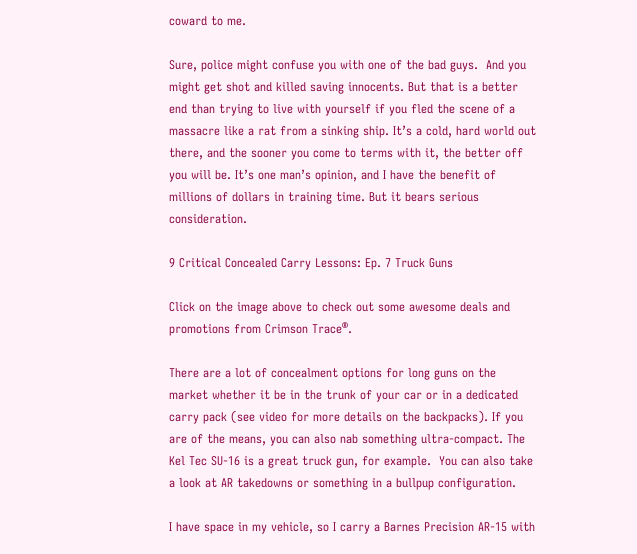coward to me.

Sure, police might confuse you with one of the bad guys.  And you might get shot and killed saving innocents. But that is a better end than trying to live with yourself if you fled the scene of a massacre like a rat from a sinking ship. It’s a cold, hard world out there, and the sooner you come to terms with it, the better off you will be. It’s one man’s opinion, and I have the benefit of millions of dollars in training time. But it bears serious consideration.

9 Critical Concealed Carry Lessons: Ep. 7 Truck Guns

Click on the image above to check out some awesome deals and promotions from Crimson Trace®.

There are a lot of concealment options for long guns on the market whether it be in the trunk of your car or in a dedicated carry pack (see video for more details on the backpacks). If you are of the means, you can also nab something ultra-compact. The Kel Tec SU-16 is a great truck gun, for example.  You can also take a look at AR takedowns or something in a bullpup configuration.

I have space in my vehicle, so I carry a Barnes Precision AR-15 with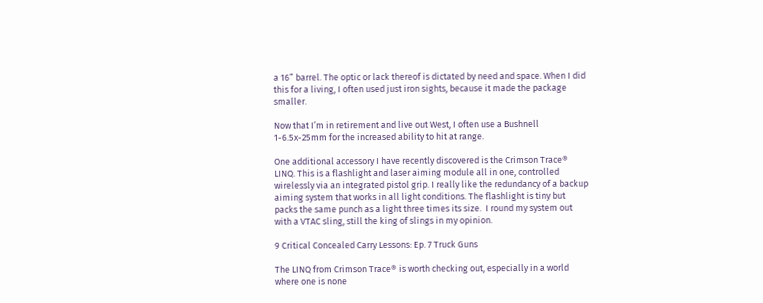a 16” barrel. The optic or lack thereof is dictated by need and space. When I did this for a living, I often used just iron sights, because it made the package smaller.

Now that I’m in retirement and live out West, I often use a Bushnell 1-6.5x-25mm for the increased ability to hit at range.

One additional accessory I have recently discovered is the Crimson Trace® LINQ. This is a flashlight and laser aiming module all in one, controlled wirelessly via an integrated pistol grip. I really like the redundancy of a backup aiming system that works in all light conditions. The flashlight is tiny but packs the same punch as a light three times its size.  I round my system out with a VTAC sling, still the king of slings in my opinion.

9 Critical Concealed Carry Lessons: Ep. 7 Truck Guns

The LINQ from Crimson Trace® is worth checking out, especially in a world where one is none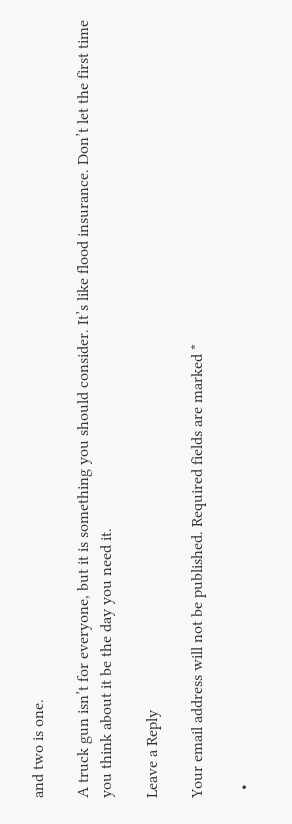and two is one.

A truck gun isn’t for everyone, but it is something you should consider. It’s like flood insurance. Don’t let the first time you think about it be the day you need it.

Leave a Reply

Your email address will not be published. Required fields are marked *

  •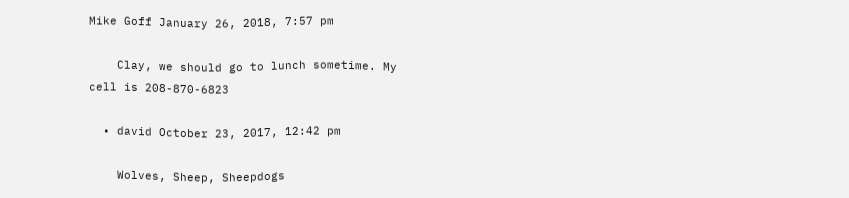Mike Goff January 26, 2018, 7:57 pm

    Clay, we should go to lunch sometime. My cell is 208-870-6823

  • david October 23, 2017, 12:42 pm

    Wolves, Sheep, Sheepdogs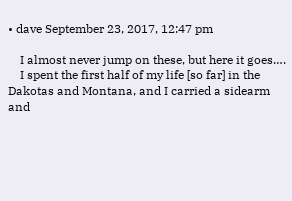• dave September 23, 2017, 12:47 pm

    I almost never jump on these, but here it goes….
    I spent the first half of my life [so far] in the Dakotas and Montana, and I carried a sidearm and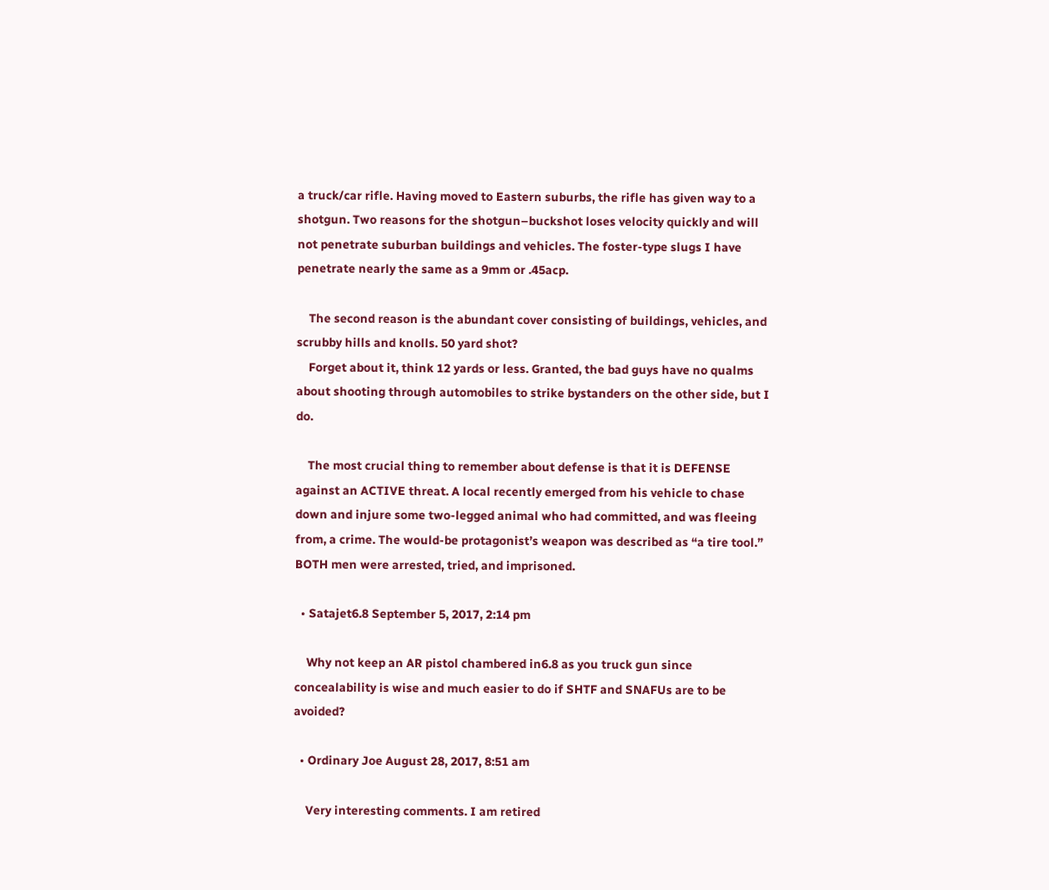a truck/car rifle. Having moved to Eastern suburbs, the rifle has given way to a shotgun. Two reasons for the shotgun–buckshot loses velocity quickly and will not penetrate suburban buildings and vehicles. The foster-type slugs I have penetrate nearly the same as a 9mm or .45acp.

    The second reason is the abundant cover consisting of buildings, vehicles, and scrubby hills and knolls. 50 yard shot?
    Forget about it, think 12 yards or less. Granted, the bad guys have no qualms about shooting through automobiles to strike bystanders on the other side, but I do.

    The most crucial thing to remember about defense is that it is DEFENSE against an ACTIVE threat. A local recently emerged from his vehicle to chase down and injure some two-legged animal who had committed, and was fleeing from, a crime. The would-be protagonist’s weapon was described as “a tire tool.” BOTH men were arrested, tried, and imprisoned.

  • Satajet6.8 September 5, 2017, 2:14 pm

    Why not keep an AR pistol chambered in6.8 as you truck gun since concealability is wise and much easier to do if SHTF and SNAFUs are to be avoided?

  • Ordinary Joe August 28, 2017, 8:51 am

    Very interesting comments. I am retired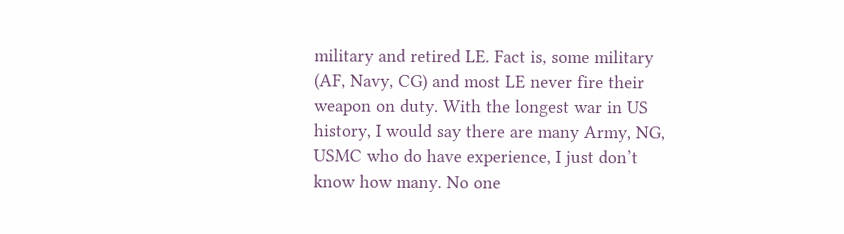military and retired LE. Fact is, some military (AF, Navy, CG) and most LE never fire their weapon on duty. With the longest war in US history, I would say there are many Army, NG, USMC who do have experience, I just don’t know how many. No one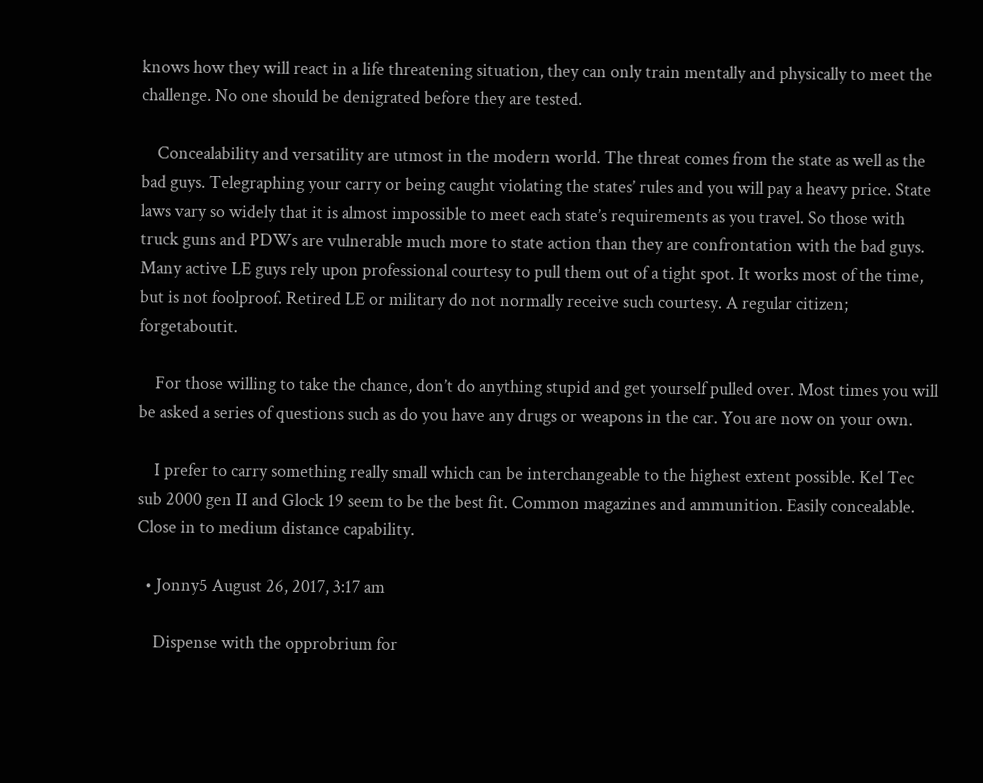knows how they will react in a life threatening situation, they can only train mentally and physically to meet the challenge. No one should be denigrated before they are tested.

    Concealability and versatility are utmost in the modern world. The threat comes from the state as well as the bad guys. Telegraphing your carry or being caught violating the states’ rules and you will pay a heavy price. State laws vary so widely that it is almost impossible to meet each state’s requirements as you travel. So those with truck guns and PDWs are vulnerable much more to state action than they are confrontation with the bad guys. Many active LE guys rely upon professional courtesy to pull them out of a tight spot. It works most of the time, but is not foolproof. Retired LE or military do not normally receive such courtesy. A regular citizen; forgetaboutit.

    For those willing to take the chance, don’t do anything stupid and get yourself pulled over. Most times you will be asked a series of questions such as do you have any drugs or weapons in the car. You are now on your own.

    I prefer to carry something really small which can be interchangeable to the highest extent possible. Kel Tec sub 2000 gen II and Glock 19 seem to be the best fit. Common magazines and ammunition. Easily concealable. Close in to medium distance capability.

  • Jonny5 August 26, 2017, 3:17 am

    Dispense with the opprobrium for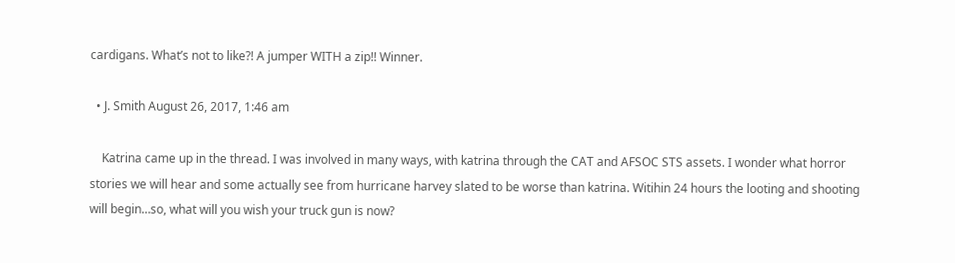cardigans. What’s not to like?! A jumper WITH a zip!! Winner.

  • J. Smith August 26, 2017, 1:46 am

    Katrina came up in the thread. I was involved in many ways, with katrina through the CAT and AFSOC STS assets. I wonder what horror stories we will hear and some actually see from hurricane harvey slated to be worse than katrina. Witihin 24 hours the looting and shooting will begin…so, what will you wish your truck gun is now?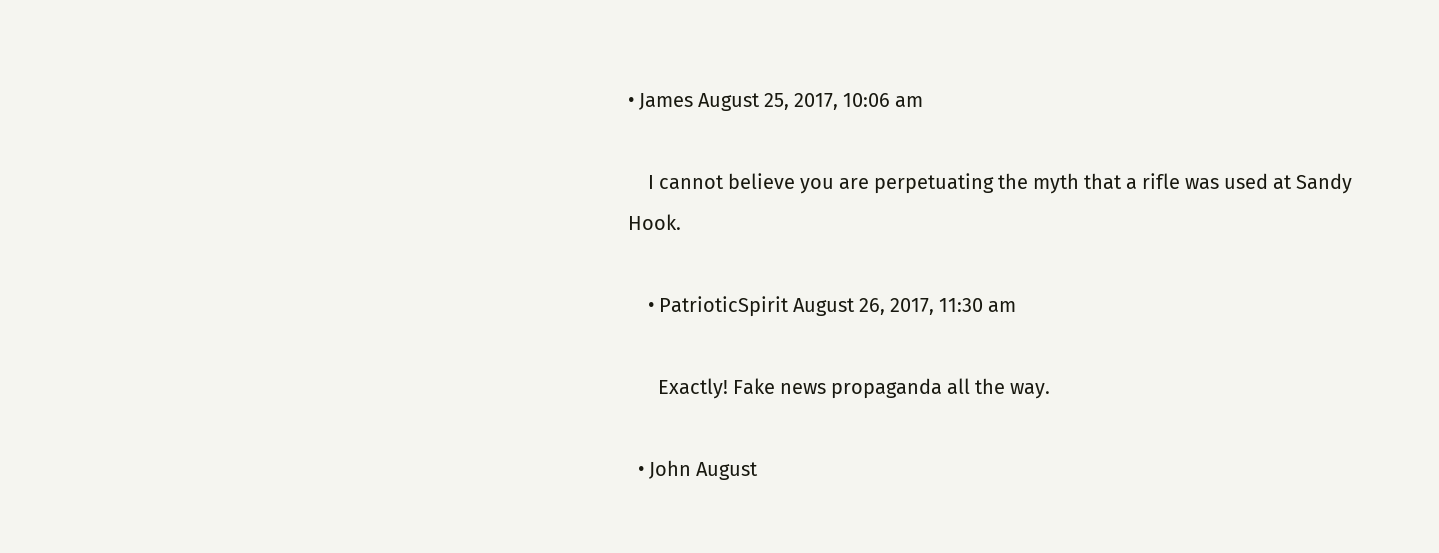• James August 25, 2017, 10:06 am

    I cannot believe you are perpetuating the myth that a rifle was used at Sandy Hook.

    • PatrioticSpirit August 26, 2017, 11:30 am

      Exactly! Fake news propaganda all the way.

  • John August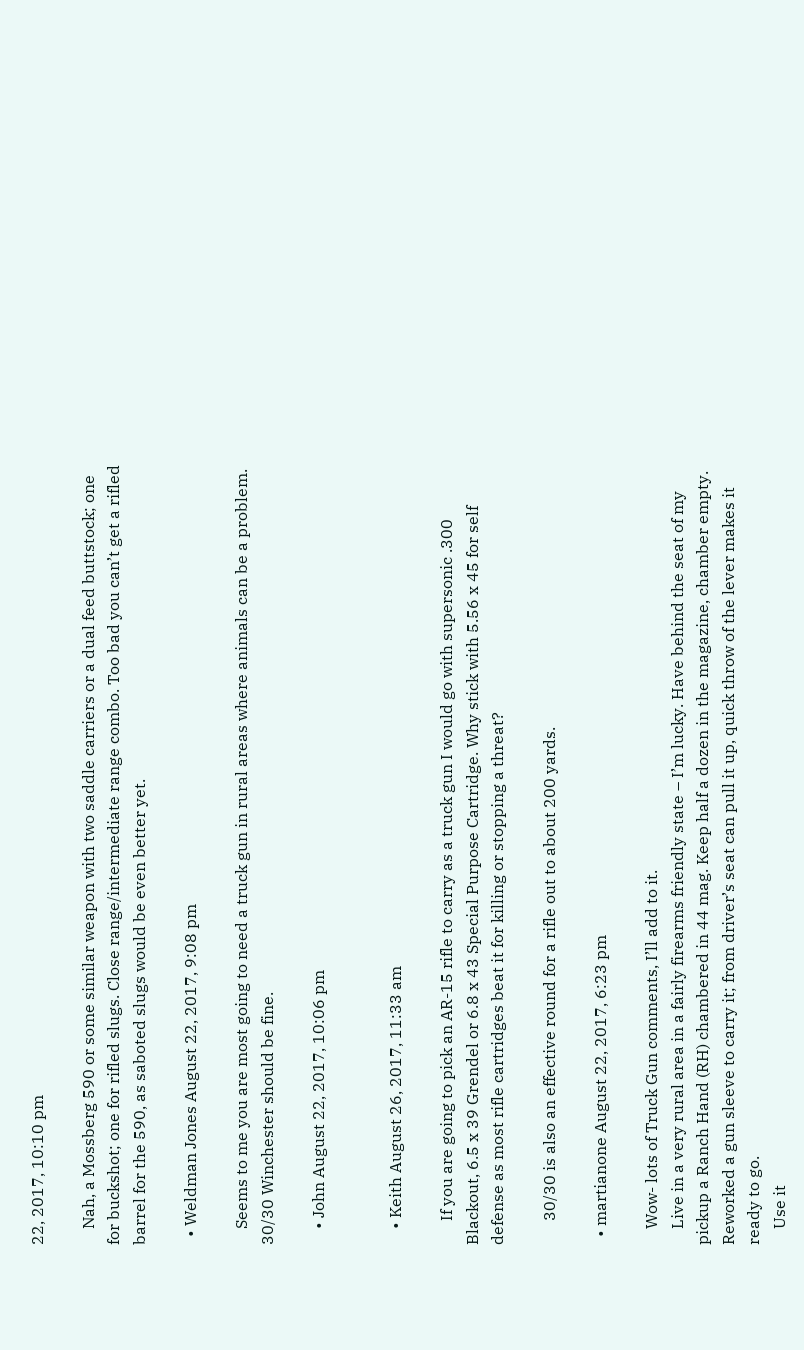22, 2017, 10:10 pm

    Nah, a Mossberg 590 or some similar weapon with two saddle carriers or a dual feed buttstock; one for buckshot; one for rifled slugs. Close range/intermediate range combo. Too bad you can’t get a rifled barrel for the 590, as saboted slugs would be even better yet.

  • Weldman Jones August 22, 2017, 9:08 pm

    Seems to me you are most going to need a truck gun in rural areas where animals can be a problem. 30/30 Winchester should be fine.

    • John August 22, 2017, 10:06 pm


    • Keith August 26, 2017, 11:33 am

      If you are going to pick an AR-15 rifle to carry as a truck gun I would go with supersonic .300 Blackout, 6.5 x 39 Grendel or 6.8 x 43 Special Purpose Cartridge. Why stick with 5.56 x 45 for self defense as most rifle cartridges beat it for killing or stopping a threat?

      30/30 is also an effective round for a rifle out to about 200 yards.

  • martianone August 22, 2017, 6:23 pm

    Wow- lots of Truck Gun comments, I’ll add to it.
    Live in a very rural area in a fairly firearms friendly state – I’m lucky. Have behind the seat of my pickup a Ranch Hand (RH) chambered in 44 mag. Keep half a dozen in the magazine, chamber empty. Reworked a gun sleeve to carry it; from driver’s seat can pull it up, quick throw of the lever makes it ready to go.
    Use it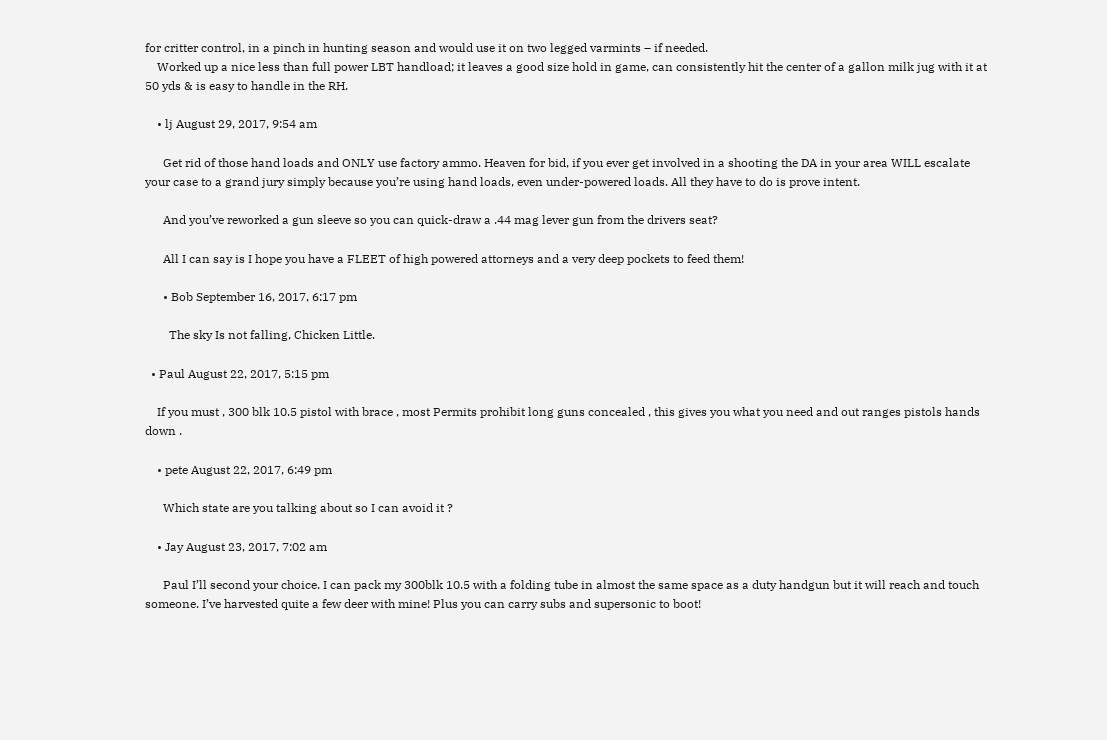for critter control, in a pinch in hunting season and would use it on two legged varmints – if needed.
    Worked up a nice less than full power LBT handload; it leaves a good size hold in game, can consistently hit the center of a gallon milk jug with it at 50 yds & is easy to handle in the RH.

    • lj August 29, 2017, 9:54 am

      Get rid of those hand loads and ONLY use factory ammo. Heaven for bid, if you ever get involved in a shooting the DA in your area WILL escalate your case to a grand jury simply because you’re using hand loads, even under-powered loads. All they have to do is prove intent.

      And you’ve reworked a gun sleeve so you can quick-draw a .44 mag lever gun from the drivers seat?

      All I can say is I hope you have a FLEET of high powered attorneys and a very deep pockets to feed them!

      • Bob September 16, 2017, 6:17 pm

        The sky Is not falling, Chicken Little.

  • Paul August 22, 2017, 5:15 pm

    If you must , 300 blk 10.5 pistol with brace , most Permits prohibit long guns concealed , this gives you what you need and out ranges pistols hands down .

    • pete August 22, 2017, 6:49 pm

      Which state are you talking about so I can avoid it ?

    • Jay August 23, 2017, 7:02 am

      Paul I’ll second your choice. I can pack my 300blk 10.5 with a folding tube in almost the same space as a duty handgun but it will reach and touch someone. I’ve harvested quite a few deer with mine! Plus you can carry subs and supersonic to boot!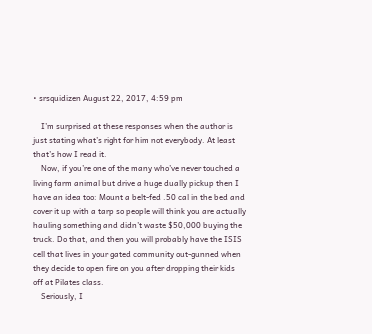• srsquidizen August 22, 2017, 4:59 pm

    I’m surprised at these responses when the author is just stating what’s right for him not everybody. At least that’s how I read it.
    Now, if you’re one of the many who’ve never touched a living farm animal but drive a huge dually pickup then I have an idea too: Mount a belt-fed .50 cal in the bed and cover it up with a tarp so people will think you are actually hauling something and didn’t waste $50,000 buying the truck. Do that, and then you will probably have the ISIS cell that lives in your gated community out-gunned when they decide to open fire on you after dropping their kids off at Pilates class.
    Seriously, I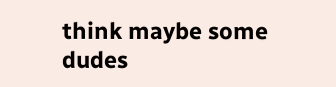think maybe some dudes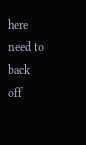here need to back off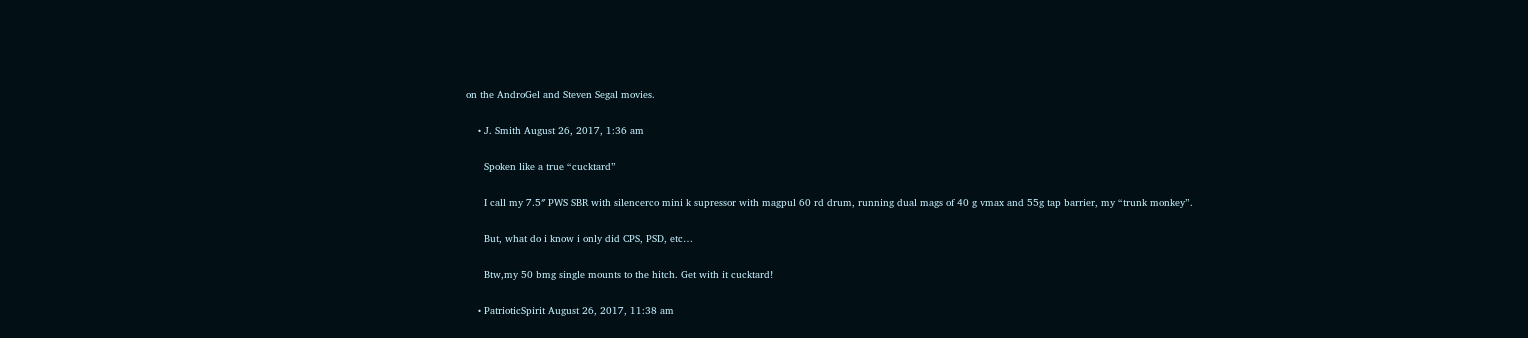on the AndroGel and Steven Segal movies.

    • J. Smith August 26, 2017, 1:36 am

      Spoken like a true “cucktard”

      I call my 7.5″ PWS SBR with silencerco mini k supressor with magpul 60 rd drum, running dual mags of 40 g vmax and 55g tap barrier, my “trunk monkey”.

      But, what do i know i only did CPS, PSD, etc…

      Btw,my 50 bmg single mounts to the hitch. Get with it cucktard!

    • PatrioticSpirit August 26, 2017, 11:38 am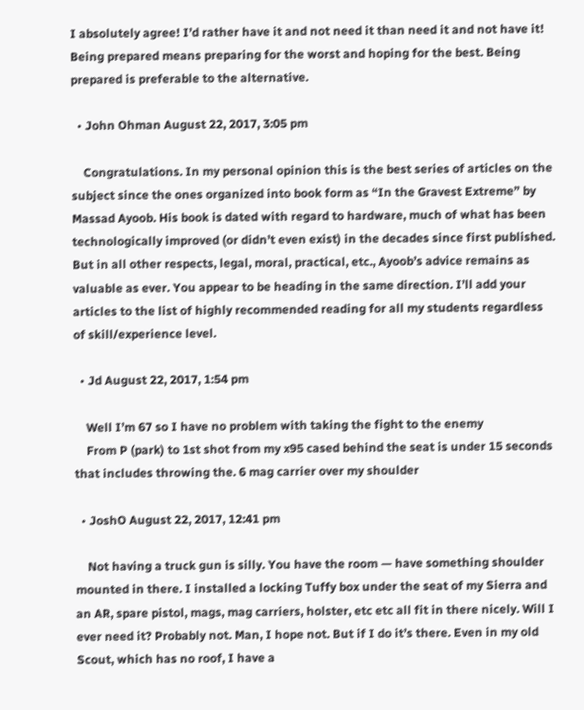I absolutely agree! I’d rather have it and not need it than need it and not have it! Being prepared means preparing for the worst and hoping for the best. Being prepared is preferable to the alternative.

  • John Ohman August 22, 2017, 3:05 pm

    Congratulations. In my personal opinion this is the best series of articles on the subject since the ones organized into book form as “In the Gravest Extreme” by Massad Ayoob. His book is dated with regard to hardware, much of what has been technologically improved (or didn’t even exist) in the decades since first published. But in all other respects, legal, moral, practical, etc., Ayoob’s advice remains as valuable as ever. You appear to be heading in the same direction. I’ll add your articles to the list of highly recommended reading for all my students regardless of skill/experience level.

  • Jd August 22, 2017, 1:54 pm

    Well I’m 67 so I have no problem with taking the fight to the enemy
    From P (park) to 1st shot from my x95 cased behind the seat is under 15 seconds that includes throwing the. 6 mag carrier over my shoulder

  • JoshO August 22, 2017, 12:41 pm

    Not having a truck gun is silly. You have the room — have something shoulder mounted in there. I installed a locking Tuffy box under the seat of my Sierra and an AR, spare pistol, mags, mag carriers, holster, etc etc all fit in there nicely. Will I ever need it? Probably not. Man, I hope not. But if I do it’s there. Even in my old Scout, which has no roof, I have a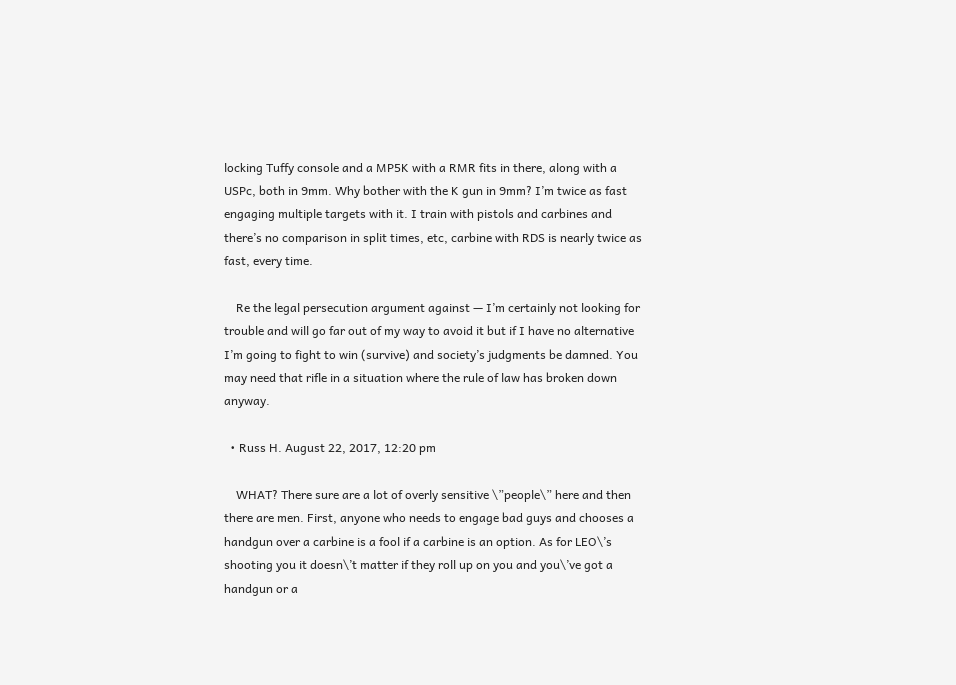locking Tuffy console and a MP5K with a RMR fits in there, along with a USPc, both in 9mm. Why bother with the K gun in 9mm? I’m twice as fast engaging multiple targets with it. I train with pistols and carbines and there’s no comparison in split times, etc, carbine with RDS is nearly twice as fast, every time.

    Re the legal persecution argument against — I’m certainly not looking for trouble and will go far out of my way to avoid it but if I have no alternative I’m going to fight to win (survive) and society’s judgments be damned. You may need that rifle in a situation where the rule of law has broken down anyway.

  • Russ H. August 22, 2017, 12:20 pm

    WHAT? There sure are a lot of overly sensitive \”people\” here and then there are men. First, anyone who needs to engage bad guys and chooses a handgun over a carbine is a fool if a carbine is an option. As for LEO\’s shooting you it doesn\’t matter if they roll up on you and you\’ve got a handgun or a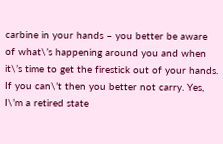carbine in your hands – you better be aware of what\’s happening around you and when it\’s time to get the firestick out of your hands. If you can\’t then you better not carry. Yes, I\’m a retired state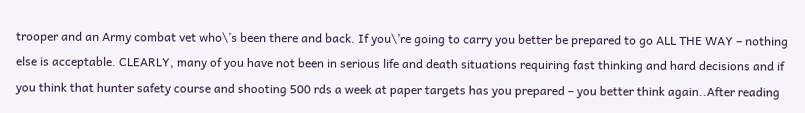trooper and an Army combat vet who\’s been there and back. If you\’re going to carry you better be prepared to go ALL THE WAY – nothing else is acceptable. CLEARLY, many of you have not been in serious life and death situations requiring fast thinking and hard decisions and if you think that hunter safety course and shooting 500 rds a week at paper targets has you prepared – you better think again..After reading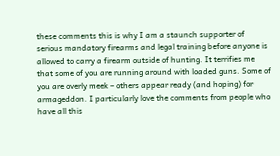these comments this is why I am a staunch supporter of serious mandatory firearms and legal training before anyone is allowed to carry a firearm outside of hunting. It terrifies me that some of you are running around with loaded guns. Some of you are overly meek – others appear ready (and hoping) for armageddon. I particularly love the comments from people who have all this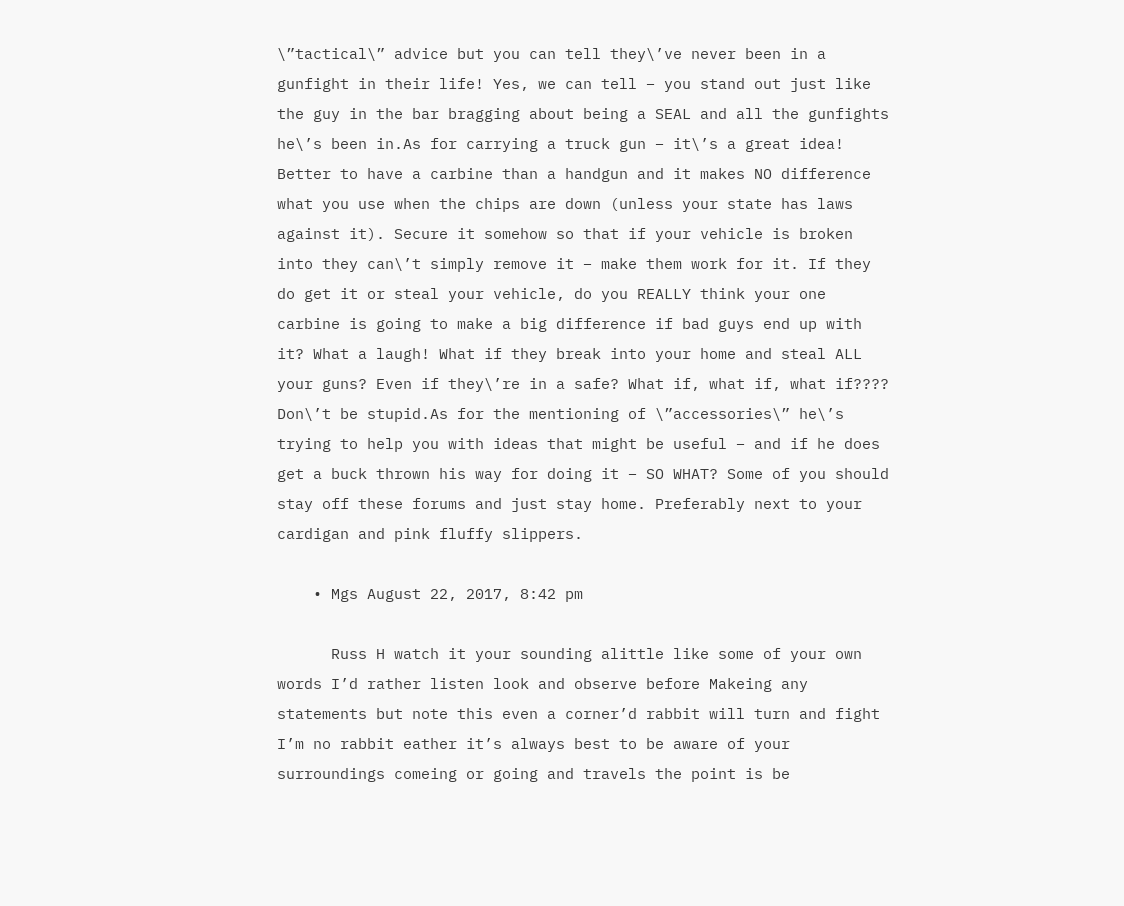\”tactical\” advice but you can tell they\’ve never been in a gunfight in their life! Yes, we can tell – you stand out just like the guy in the bar bragging about being a SEAL and all the gunfights he\’s been in.As for carrying a truck gun – it\’s a great idea! Better to have a carbine than a handgun and it makes NO difference what you use when the chips are down (unless your state has laws against it). Secure it somehow so that if your vehicle is broken into they can\’t simply remove it – make them work for it. If they do get it or steal your vehicle, do you REALLY think your one carbine is going to make a big difference if bad guys end up with it? What a laugh! What if they break into your home and steal ALL your guns? Even if they\’re in a safe? What if, what if, what if???? Don\’t be stupid.As for the mentioning of \”accessories\” he\’s trying to help you with ideas that might be useful – and if he does get a buck thrown his way for doing it – SO WHAT? Some of you should stay off these forums and just stay home. Preferably next to your cardigan and pink fluffy slippers.

    • Mgs August 22, 2017, 8:42 pm

      Russ H watch it your sounding alittle like some of your own words I’d rather listen look and observe before Makeing any statements but note this even a corner’d rabbit will turn and fight I’m no rabbit eather it’s always best to be aware of your surroundings comeing or going and travels the point is be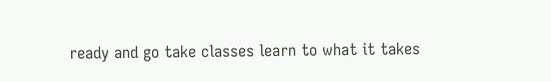ready and go take classes learn to what it takes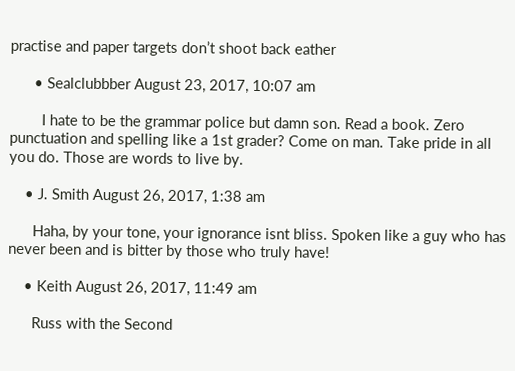practise and paper targets don’t shoot back eather

      • Sealclubbber August 23, 2017, 10:07 am

        I hate to be the grammar police but damn son. Read a book. Zero punctuation and spelling like a 1st grader? Come on man. Take pride in all you do. Those are words to live by.

    • J. Smith August 26, 2017, 1:38 am

      Haha, by your tone, your ignorance isnt bliss. Spoken like a guy who has never been and is bitter by those who truly have!

    • Keith August 26, 2017, 11:49 am

      Russ with the Second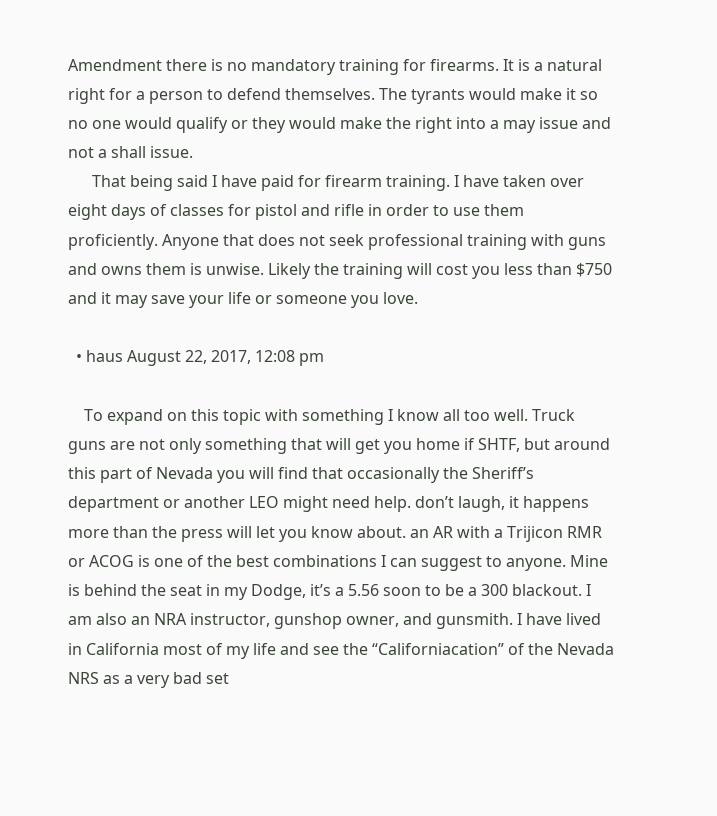Amendment there is no mandatory training for firearms. It is a natural right for a person to defend themselves. The tyrants would make it so no one would qualify or they would make the right into a may issue and not a shall issue.
      That being said I have paid for firearm training. I have taken over eight days of classes for pistol and rifle in order to use them proficiently. Anyone that does not seek professional training with guns and owns them is unwise. Likely the training will cost you less than $750 and it may save your life or someone you love.

  • haus August 22, 2017, 12:08 pm

    To expand on this topic with something I know all too well. Truck guns are not only something that will get you home if SHTF, but around this part of Nevada you will find that occasionally the Sheriff’s department or another LEO might need help. don’t laugh, it happens more than the press will let you know about. an AR with a Trijicon RMR or ACOG is one of the best combinations I can suggest to anyone. Mine is behind the seat in my Dodge, it’s a 5.56 soon to be a 300 blackout. I am also an NRA instructor, gunshop owner, and gunsmith. I have lived in California most of my life and see the “Californiacation” of the Nevada NRS as a very bad set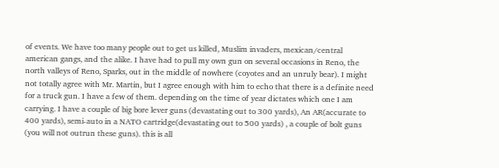of events. We have too many people out to get us killed, Muslim invaders, mexican/central american gangs, and the alike. I have had to pull my own gun on several occasions in Reno, the north valleys of Reno, Sparks, out in the middle of nowhere (coyotes and an unruly bear). I might not totally agree with Mr. Martin, but I agree enough with him to echo that there is a definite need for a truck gun. I have a few of them. depending on the time of year dictates which one I am carrying. I have a couple of big bore lever guns (devastating out to 300 yards), An AR(accurate to 400 yards), semi-auto in a NATO cartridge(devastating out to 500 yards) , a couple of bolt guns (you will not outrun these guns). this is all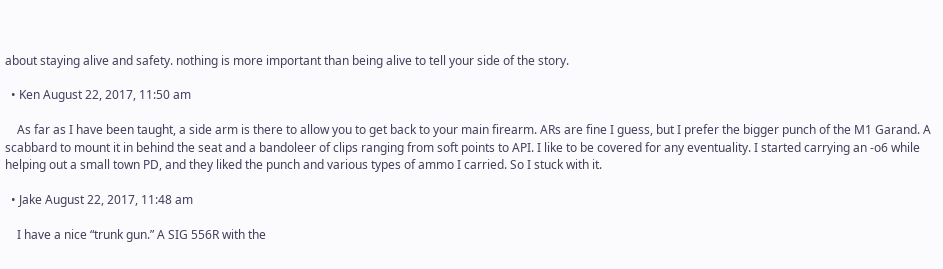about staying alive and safety. nothing is more important than being alive to tell your side of the story.

  • Ken August 22, 2017, 11:50 am

    As far as I have been taught, a side arm is there to allow you to get back to your main firearm. ARs are fine I guess, but I prefer the bigger punch of the M1 Garand. A scabbard to mount it in behind the seat and a bandoleer of clips ranging from soft points to API. I like to be covered for any eventuality. I started carrying an -o6 while helping out a small town PD, and they liked the punch and various types of ammo I carried. So I stuck with it.

  • Jake August 22, 2017, 11:48 am

    I have a nice “trunk gun.” A SIG 556R with the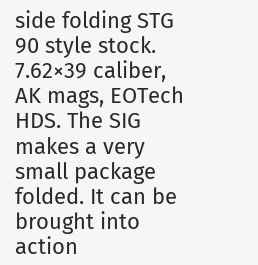side folding STG 90 style stock. 7.62×39 caliber, AK mags, EOTech HDS. The SIG makes a very small package folded. It can be brought into action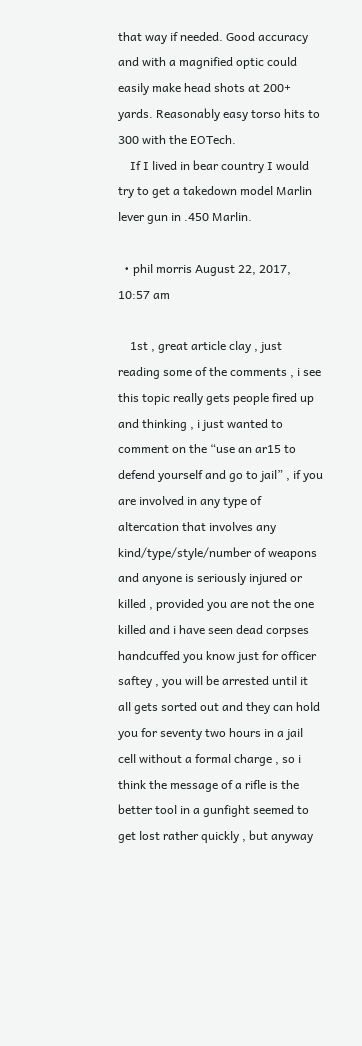that way if needed. Good accuracy and with a magnified optic could easily make head shots at 200+ yards. Reasonably easy torso hits to 300 with the EOTech.
    If I lived in bear country I would try to get a takedown model Marlin lever gun in .450 Marlin.

  • phil morris August 22, 2017, 10:57 am

    1st , great article clay , just reading some of the comments , i see this topic really gets people fired up and thinking , i just wanted to comment on the “use an ar15 to defend yourself and go to jail” , if you are involved in any type of altercation that involves any kind/type/style/number of weapons and anyone is seriously injured or killed , provided you are not the one killed and i have seen dead corpses handcuffed you know just for officer saftey , you will be arrested until it all gets sorted out and they can hold you for seventy two hours in a jail cell without a formal charge , so i think the message of a rifle is the better tool in a gunfight seemed to get lost rather quickly , but anyway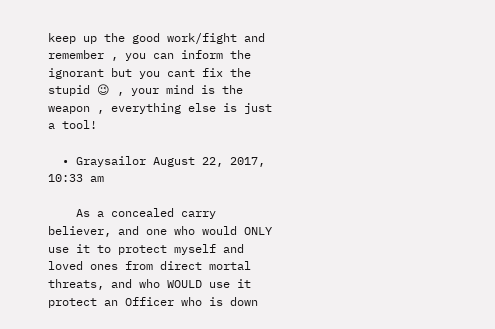keep up the good work/fight and remember , you can inform the ignorant but you cant fix the stupid 😉 , your mind is the weapon , everything else is just a tool!

  • Graysailor August 22, 2017, 10:33 am

    As a concealed carry believer, and one who would ONLY use it to protect myself and loved ones from direct mortal threats, and who WOULD use it protect an Officer who is down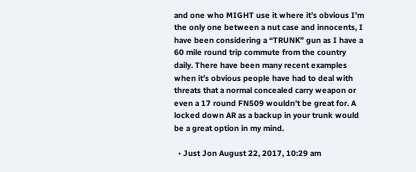and one who MIGHT use it where it’s obvious I’m the only one between a nut case and innocents, I have been considering a “TRUNK” gun as I have a 60 mile round trip commute from the country daily. There have been many recent examples when it’s obvious people have had to deal with threats that a normal concealed carry weapon or even a 17 round FN509 wouldn’t be great for. A locked down AR as a backup in your trunk would be a great option in my mind.

  • Just Jon August 22, 2017, 10:29 am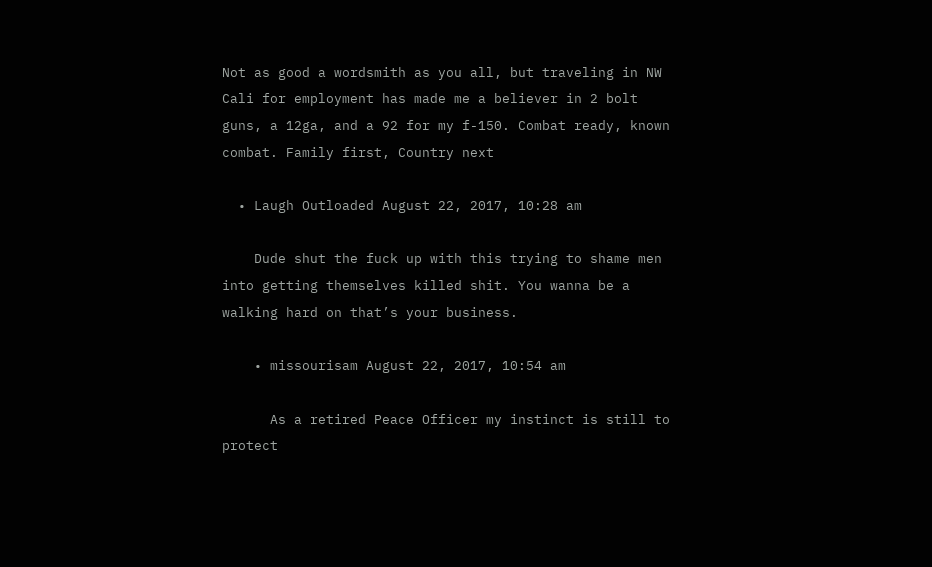Not as good a wordsmith as you all, but traveling in NW Cali for employment has made me a believer in 2 bolt guns, a 12ga, and a 92 for my f-150. Combat ready, known combat. Family first, Country next

  • Laugh Outloaded August 22, 2017, 10:28 am

    Dude shut the fuck up with this trying to shame men into getting themselves killed shit. You wanna be a walking hard on that’s your business.

    • missourisam August 22, 2017, 10:54 am

      As a retired Peace Officer my instinct is still to protect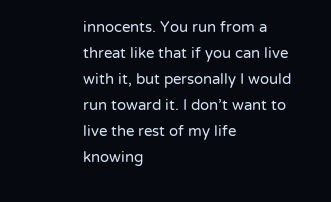innocents. You run from a threat like that if you can live with it, but personally I would run toward it. I don’t want to live the rest of my life knowing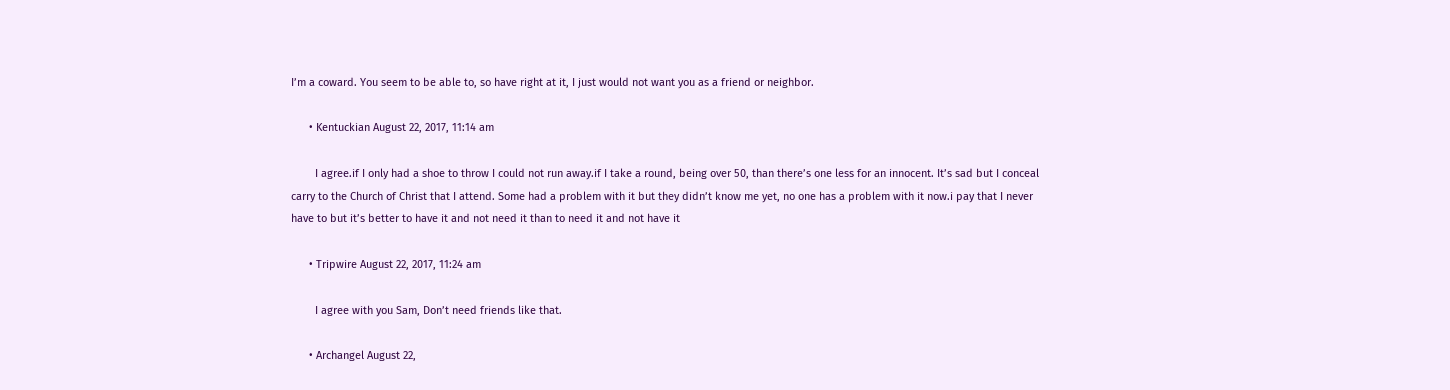I’m a coward. You seem to be able to, so have right at it, I just would not want you as a friend or neighbor.

      • Kentuckian August 22, 2017, 11:14 am

        I agree.if I only had a shoe to throw I could not run away.if I take a round, being over 50, than there’s one less for an innocent. It’s sad but I conceal carry to the Church of Christ that I attend. Some had a problem with it but they didn’t know me yet, no one has a problem with it now.i pay that I never have to but it’s better to have it and not need it than to need it and not have it

      • Tripwire August 22, 2017, 11:24 am

        I agree with you Sam, Don’t need friends like that.

      • Archangel August 22,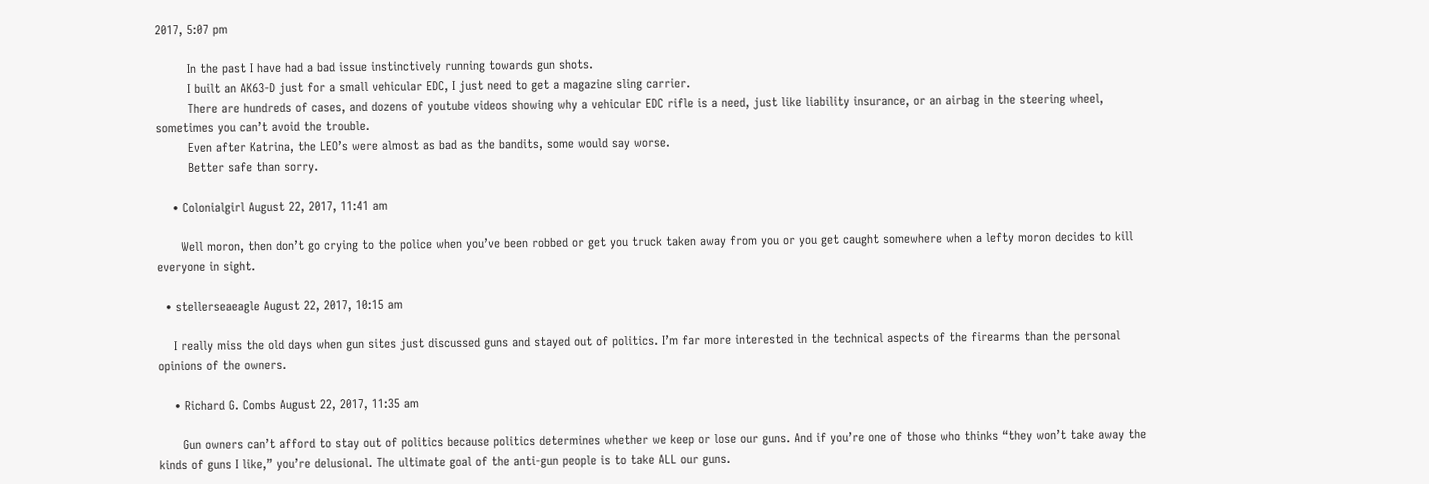2017, 5:07 pm

        In the past I have had a bad issue instinctively running towards gun shots.
        I built an AK63-D just for a small vehicular EDC, I just need to get a magazine sling carrier.
        There are hundreds of cases, and dozens of youtube videos showing why a vehicular EDC rifle is a need, just like liability insurance, or an airbag in the steering wheel, sometimes you can’t avoid the trouble.
        Even after Katrina, the LEO’s were almost as bad as the bandits, some would say worse.
        Better safe than sorry.

    • Colonialgirl August 22, 2017, 11:41 am

      Well moron, then don’t go crying to the police when you’ve been robbed or get you truck taken away from you or you get caught somewhere when a lefty moron decides to kill everyone in sight.

  • stellerseaeagle August 22, 2017, 10:15 am

    I really miss the old days when gun sites just discussed guns and stayed out of politics. I’m far more interested in the technical aspects of the firearms than the personal opinions of the owners.

    • Richard G. Combs August 22, 2017, 11:35 am

      Gun owners can’t afford to stay out of politics because politics determines whether we keep or lose our guns. And if you’re one of those who thinks “they won’t take away the kinds of guns I like,” you’re delusional. The ultimate goal of the anti-gun people is to take ALL our guns.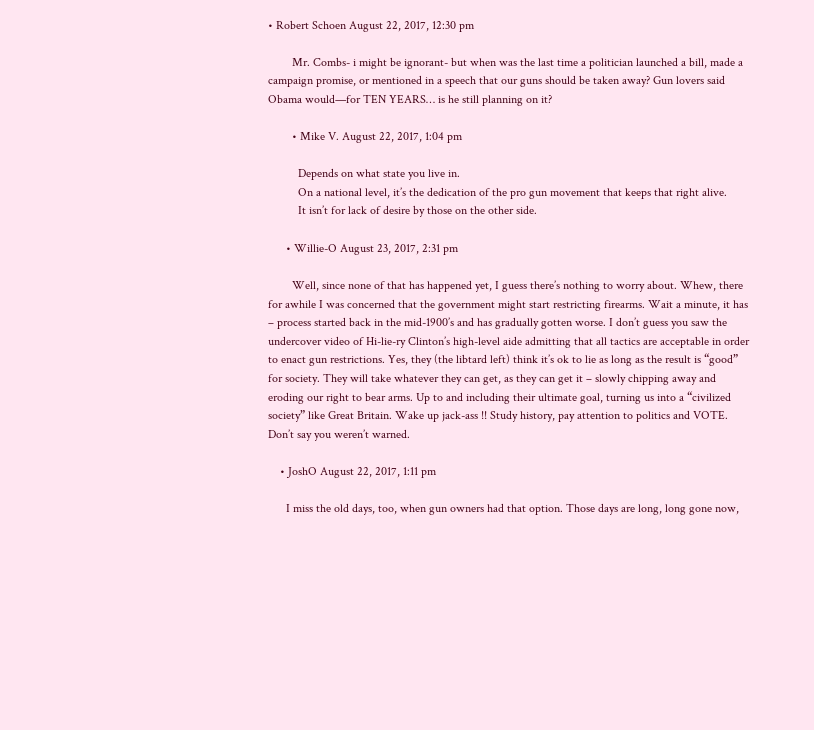• Robert Schoen August 22, 2017, 12:30 pm

        Mr. Combs- i might be ignorant- but when was the last time a politician launched a bill, made a campaign promise, or mentioned in a speech that our guns should be taken away? Gun lovers said Obama would—for TEN YEARS… is he still planning on it?

        • Mike V. August 22, 2017, 1:04 pm

          Depends on what state you live in.
          On a national level, it’s the dedication of the pro gun movement that keeps that right alive.
          It isn’t for lack of desire by those on the other side.

      • Willie-O August 23, 2017, 2:31 pm

        Well, since none of that has happened yet, I guess there’s nothing to worry about. Whew, there for awhile I was concerned that the government might start restricting firearms. Wait a minute, it has – process started back in the mid-1900’s and has gradually gotten worse. I don’t guess you saw the undercover video of Hi-lie-ry Clinton’s high-level aide admitting that all tactics are acceptable in order to enact gun restrictions. Yes, they (the libtard left) think it’s ok to lie as long as the result is “good” for society. They will take whatever they can get, as they can get it – slowly chipping away and eroding our right to bear arms. Up to and including their ultimate goal, turning us into a “civilized society” like Great Britain. Wake up jack-ass !! Study history, pay attention to politics and VOTE. Don’t say you weren’t warned.

    • JoshO August 22, 2017, 1:11 pm

      I miss the old days, too, when gun owners had that option. Those days are long, long gone now,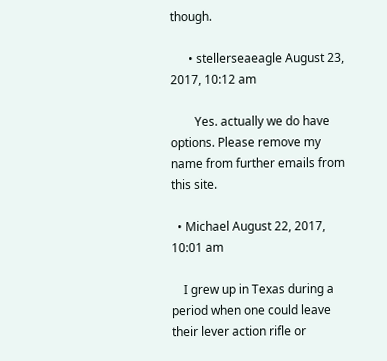though.

      • stellerseaeagle August 23, 2017, 10:12 am

        Yes. actually we do have options. Please remove my name from further emails from this site.

  • Michael August 22, 2017, 10:01 am

    I grew up in Texas during a period when one could leave their lever action rifle or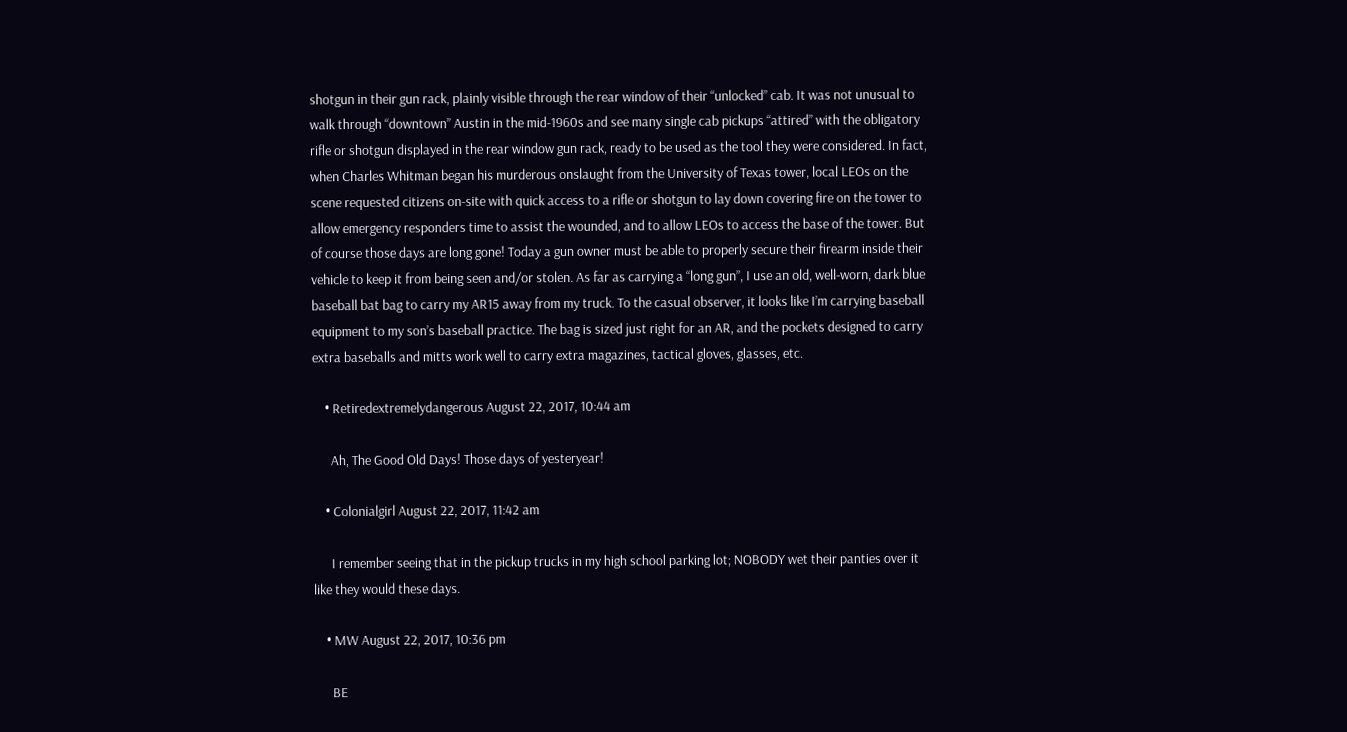shotgun in their gun rack, plainly visible through the rear window of their “unlocked” cab. It was not unusual to walk through “downtown” Austin in the mid-1960s and see many single cab pickups “attired” with the obligatory rifle or shotgun displayed in the rear window gun rack, ready to be used as the tool they were considered. In fact, when Charles Whitman began his murderous onslaught from the University of Texas tower, local LEOs on the scene requested citizens on-site with quick access to a rifle or shotgun to lay down covering fire on the tower to allow emergency responders time to assist the wounded, and to allow LEOs to access the base of the tower. But of course those days are long gone! Today a gun owner must be able to properly secure their firearm inside their vehicle to keep it from being seen and/or stolen. As far as carrying a “long gun”, I use an old, well-worn, dark blue baseball bat bag to carry my AR15 away from my truck. To the casual observer, it looks like I’m carrying baseball equipment to my son’s baseball practice. The bag is sized just right for an AR, and the pockets designed to carry extra baseballs and mitts work well to carry extra magazines, tactical gloves, glasses, etc.

    • Retiredextremelydangerous August 22, 2017, 10:44 am

      Ah, The Good Old Days! Those days of yesteryear!

    • Colonialgirl August 22, 2017, 11:42 am

      I remember seeing that in the pickup trucks in my high school parking lot; NOBODY wet their panties over it like they would these days.

    • MW August 22, 2017, 10:36 pm

      BE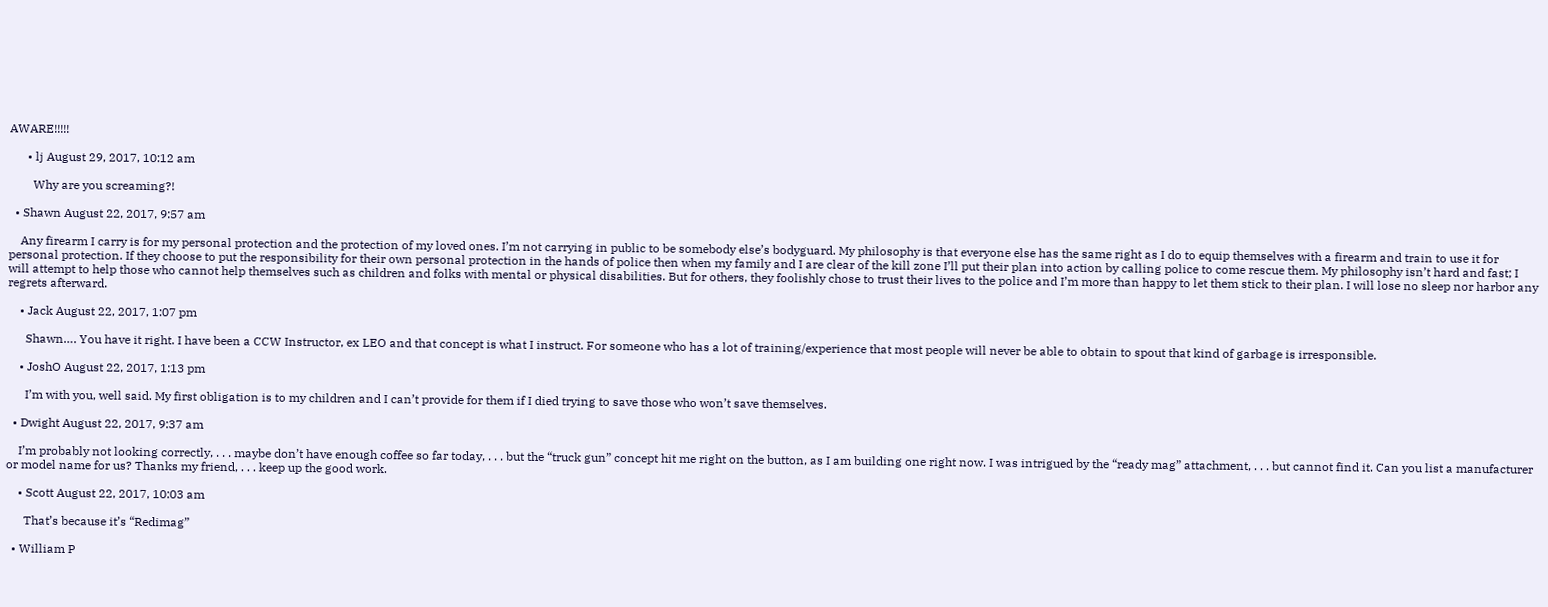AWARE!!!!!

      • lj August 29, 2017, 10:12 am

        Why are you screaming?!

  • Shawn August 22, 2017, 9:57 am

    Any firearm I carry is for my personal protection and the protection of my loved ones. I’m not carrying in public to be somebody else’s bodyguard. My philosophy is that everyone else has the same right as I do to equip themselves with a firearm and train to use it for personal protection. If they choose to put the responsibility for their own personal protection in the hands of police then when my family and I are clear of the kill zone I’ll put their plan into action by calling police to come rescue them. My philosophy isn’t hard and fast; I will attempt to help those who cannot help themselves such as children and folks with mental or physical disabilities. But for others, they foolishly chose to trust their lives to the police and I’m more than happy to let them stick to their plan. I will lose no sleep nor harbor any regrets afterward.

    • Jack August 22, 2017, 1:07 pm

      Shawn…. You have it right. I have been a CCW Instructor, ex LEO and that concept is what I instruct. For someone who has a lot of training/experience that most people will never be able to obtain to spout that kind of garbage is irresponsible.

    • JoshO August 22, 2017, 1:13 pm

      I’m with you, well said. My first obligation is to my children and I can’t provide for them if I died trying to save those who won’t save themselves.

  • Dwight August 22, 2017, 9:37 am

    I’m probably not looking correctly, . . . maybe don’t have enough coffee so far today, . . . but the “truck gun” concept hit me right on the button, as I am building one right now. I was intrigued by the “ready mag” attachment, . . . but cannot find it. Can you list a manufacturer or model name for us? Thanks my friend, . . . keep up the good work.

    • Scott August 22, 2017, 10:03 am

      That’s because it’s “Redimag”

  • William P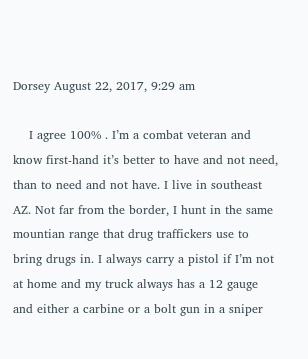Dorsey August 22, 2017, 9:29 am

    I agree 100% . I’m a combat veteran and know first-hand it’s better to have and not need, than to need and not have. I live in southeast AZ. Not far from the border, I hunt in the same mountian range that drug traffickers use to bring drugs in. I always carry a pistol if I’m not at home and my truck always has a 12 gauge and either a carbine or a bolt gun in a sniper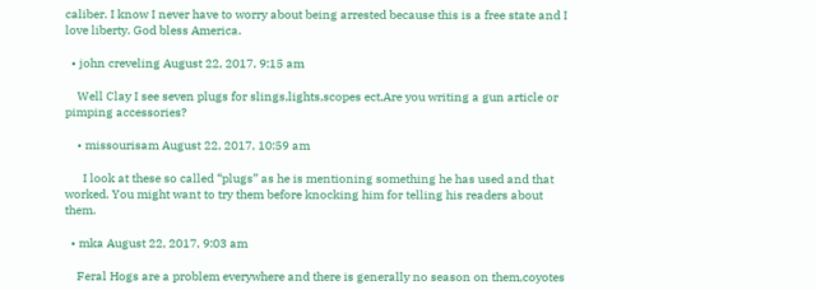caliber. I know I never have to worry about being arrested because this is a free state and I love liberty. God bless America.

  • john creveling August 22, 2017, 9:15 am

    Well Clay I see seven plugs for slings,lights,scopes ect,Are you writing a gun article or pimping accessories?

    • missourisam August 22, 2017, 10:59 am

      I look at these so called “plugs” as he is mentioning something he has used and that worked. You might want to try them before knocking him for telling his readers about them.

  • mka August 22, 2017, 9:03 am

    Feral Hogs are a problem everywhere and there is generally no season on them,coyotes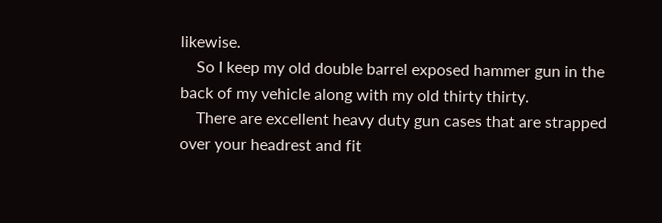likewise.
    So I keep my old double barrel exposed hammer gun in the back of my vehicle along with my old thirty thirty.
    There are excellent heavy duty gun cases that are strapped over your headrest and fit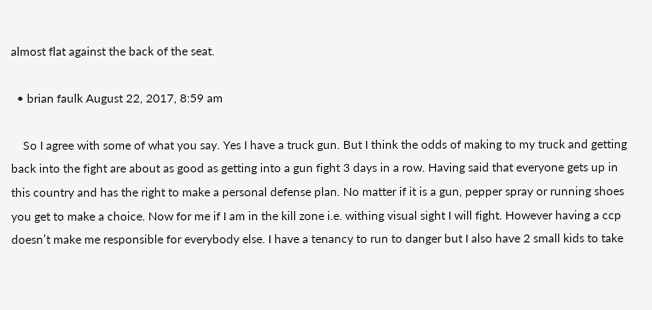almost flat against the back of the seat.

  • brian faulk August 22, 2017, 8:59 am

    So I agree with some of what you say. Yes I have a truck gun. But I think the odds of making to my truck and getting back into the fight are about as good as getting into a gun fight 3 days in a row. Having said that everyone gets up in this country and has the right to make a personal defense plan. No matter if it is a gun, pepper spray or running shoes you get to make a choice. Now for me if I am in the kill zone i.e. withing visual sight I will fight. However having a ccp doesn’t make me responsible for everybody else. I have a tenancy to run to danger but I also have 2 small kids to take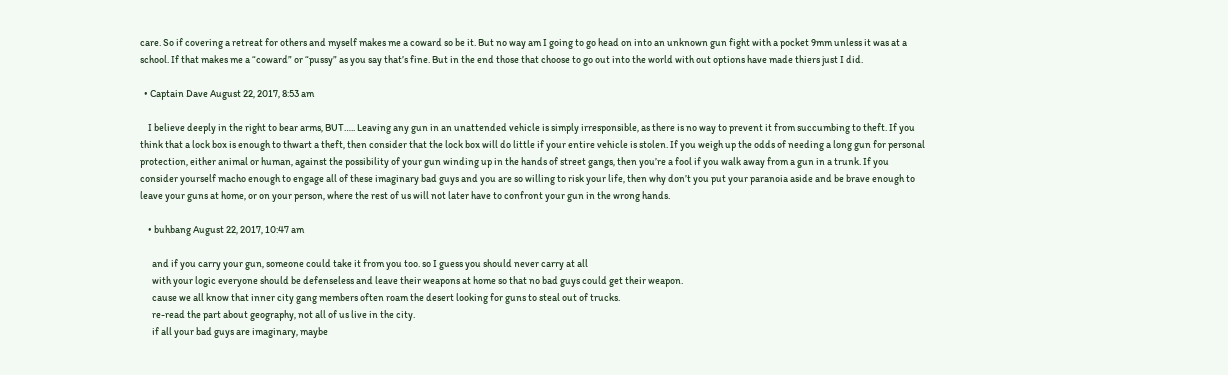care. So if covering a retreat for others and myself makes me a coward so be it. But no way am I going to go head on into an unknown gun fight with a pocket 9mm unless it was at a school. If that makes me a “coward” or “pussy” as you say that’s fine. But in the end those that choose to go out into the world with out options have made thiers just I did.

  • Captain Dave August 22, 2017, 8:53 am

    I believe deeply in the right to bear arms, BUT….. Leaving any gun in an unattended vehicle is simply irresponsible, as there is no way to prevent it from succumbing to theft. If you think that a lock box is enough to thwart a theft, then consider that the lock box will do little if your entire vehicle is stolen. If you weigh up the odds of needing a long gun for personal protection, either animal or human, against the possibility of your gun winding up in the hands of street gangs, then you’re a fool if you walk away from a gun in a trunk. If you consider yourself macho enough to engage all of these imaginary bad guys and you are so willing to risk your life, then why don’t you put your paranoia aside and be brave enough to leave your guns at home, or on your person, where the rest of us will not later have to confront your gun in the wrong hands.

    • buhbang August 22, 2017, 10:47 am

      and if you carry your gun, someone could take it from you too. so I guess you should never carry at all
      with your logic everyone should be defenseless and leave their weapons at home so that no bad guys could get their weapon.
      cause we all know that inner city gang members often roam the desert looking for guns to steal out of trucks.
      re-read the part about geography, not all of us live in the city.
      if all your bad guys are imaginary, maybe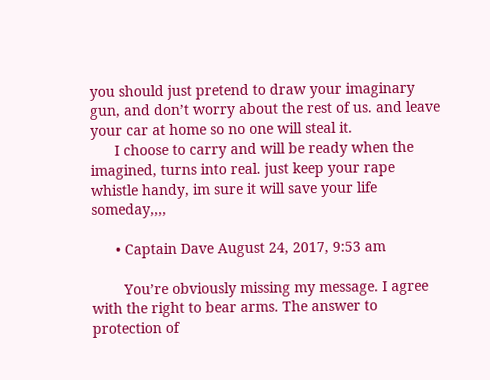you should just pretend to draw your imaginary gun, and don’t worry about the rest of us. and leave your car at home so no one will steal it.
      I choose to carry and will be ready when the imagined, turns into real. just keep your rape whistle handy, im sure it will save your life someday,,,,

      • Captain Dave August 24, 2017, 9:53 am

        You’re obviously missing my message. I agree with the right to bear arms. The answer to protection of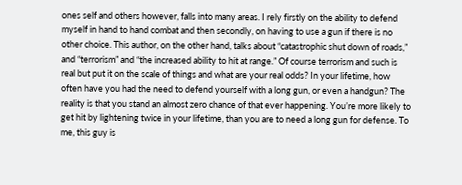ones self and others however, falls into many areas. I rely firstly on the ability to defend myself in hand to hand combat and then secondly, on having to use a gun if there is no other choice. This author, on the other hand, talks about “catastrophic shut down of roads,” and “terrorism” and “the increased ability to hit at range.” Of course terrorism and such is real but put it on the scale of things and what are your real odds? In your lifetime, how often have you had the need to defend yourself with a long gun, or even a handgun? The reality is that you stand an almost zero chance of that ever happening. You’re more likely to get hit by lightening twice in your lifetime, than you are to need a long gun for defense. To me, this guy is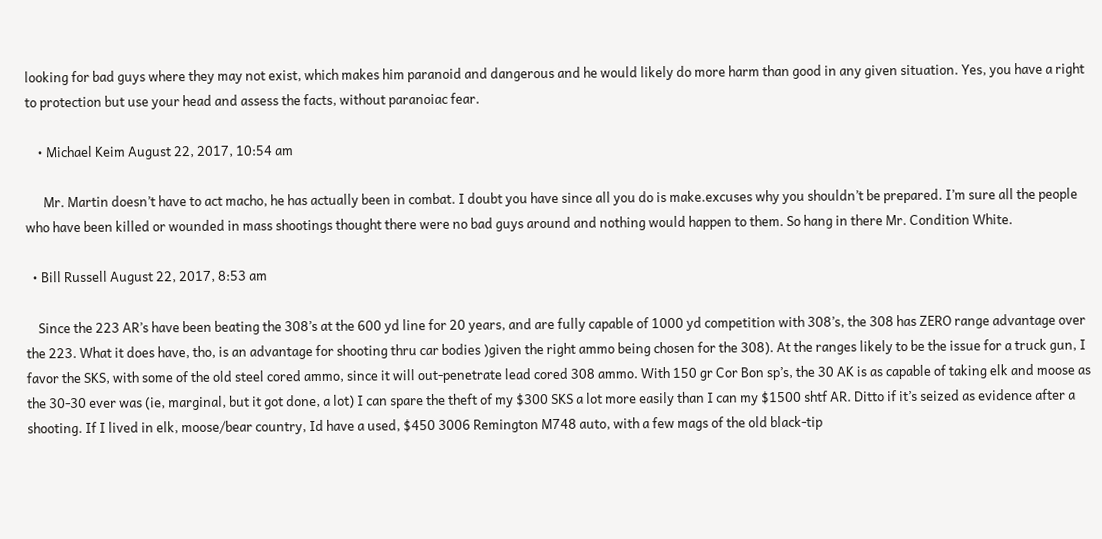looking for bad guys where they may not exist, which makes him paranoid and dangerous and he would likely do more harm than good in any given situation. Yes, you have a right to protection but use your head and assess the facts, without paranoiac fear.

    • Michael Keim August 22, 2017, 10:54 am

      Mr. Martin doesn’t have to act macho, he has actually been in combat. I doubt you have since all you do is make.excuses why you shouldn’t be prepared. I’m sure all the people who have been killed or wounded in mass shootings thought there were no bad guys around and nothing would happen to them. So hang in there Mr. Condition White.

  • Bill Russell August 22, 2017, 8:53 am

    Since the 223 AR’s have been beating the 308’s at the 600 yd line for 20 years, and are fully capable of 1000 yd competition with 308’s, the 308 has ZERO range advantage over the 223. What it does have, tho, is an advantage for shooting thru car bodies )given the right ammo being chosen for the 308). At the ranges likely to be the issue for a truck gun, I favor the SKS, with some of the old steel cored ammo, since it will out-penetrate lead cored 308 ammo. With 150 gr Cor Bon sp’s, the 30 AK is as capable of taking elk and moose as the 30-30 ever was (ie, marginal, but it got done, a lot) I can spare the theft of my $300 SKS a lot more easily than I can my $1500 shtf AR. Ditto if it’s seized as evidence after a shooting. If I lived in elk, moose/bear country, Id have a used, $450 3006 Remington M748 auto, with a few mags of the old black-tip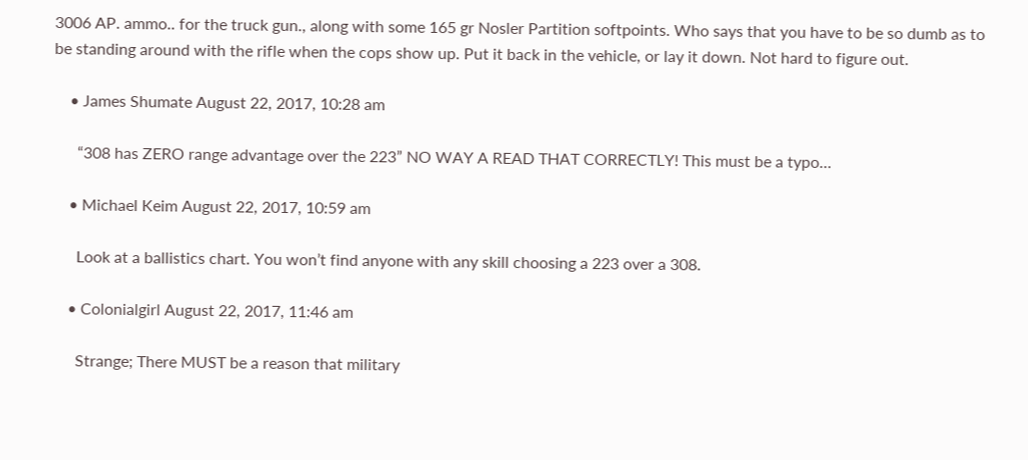3006 AP. ammo.. for the truck gun., along with some 165 gr Nosler Partition softpoints. Who says that you have to be so dumb as to be standing around with the rifle when the cops show up. Put it back in the vehicle, or lay it down. Not hard to figure out.

    • James Shumate August 22, 2017, 10:28 am

      “308 has ZERO range advantage over the 223” NO WAY A READ THAT CORRECTLY! This must be a typo…

    • Michael Keim August 22, 2017, 10:59 am

      Look at a ballistics chart. You won’t find anyone with any skill choosing a 223 over a 308.

    • Colonialgirl August 22, 2017, 11:46 am

      Strange; There MUST be a reason that military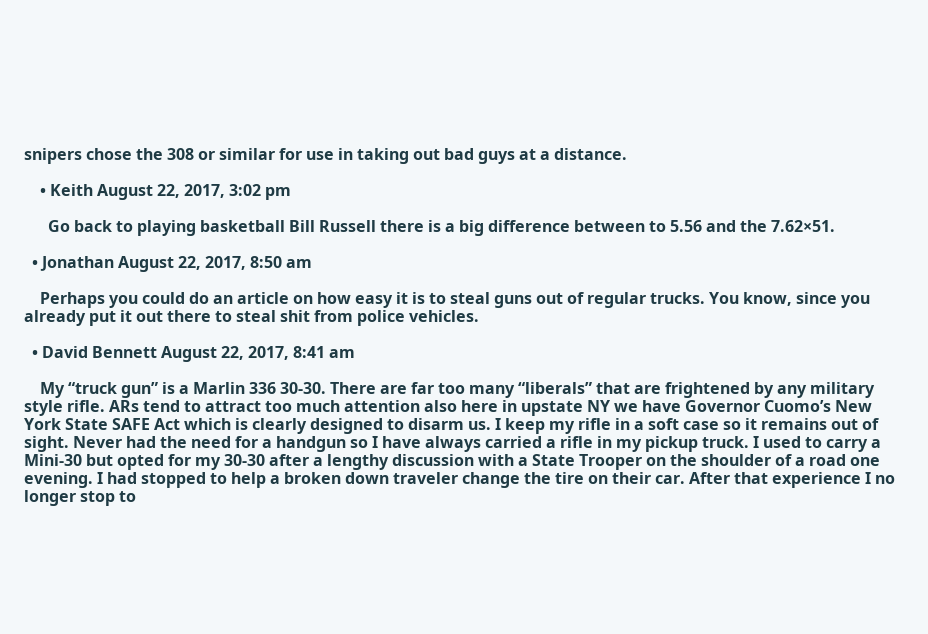snipers chose the 308 or similar for use in taking out bad guys at a distance.

    • Keith August 22, 2017, 3:02 pm

      Go back to playing basketball Bill Russell there is a big difference between to 5.56 and the 7.62×51.

  • Jonathan August 22, 2017, 8:50 am

    Perhaps you could do an article on how easy it is to steal guns out of regular trucks. You know, since you already put it out there to steal shit from police vehicles.

  • David Bennett August 22, 2017, 8:41 am

    My “truck gun” is a Marlin 336 30-30. There are far too many “liberals” that are frightened by any military style rifle. ARs tend to attract too much attention also here in upstate NY we have Governor Cuomo’s New York State SAFE Act which is clearly designed to disarm us. I keep my rifle in a soft case so it remains out of sight. Never had the need for a handgun so I have always carried a rifle in my pickup truck. I used to carry a Mini-30 but opted for my 30-30 after a lengthy discussion with a State Trooper on the shoulder of a road one evening. I had stopped to help a broken down traveler change the tire on their car. After that experience I no longer stop to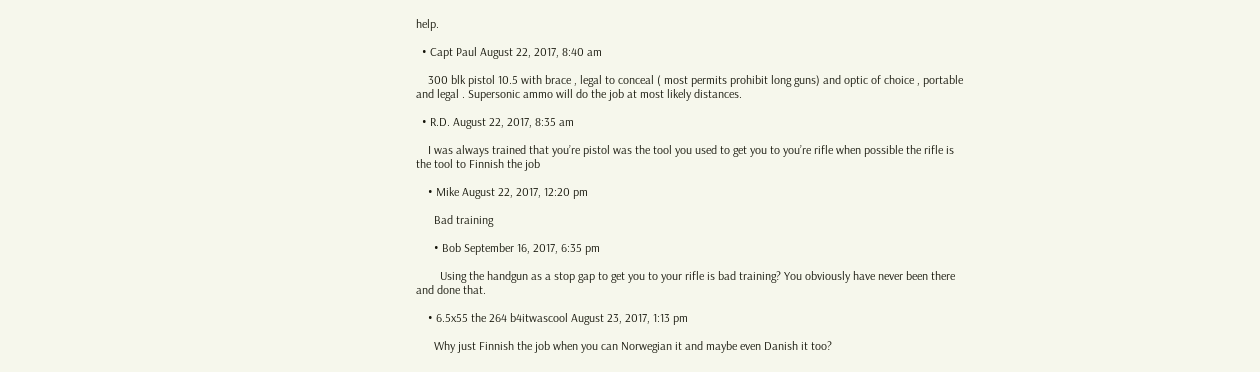help.

  • Capt Paul August 22, 2017, 8:40 am

    300 blk pistol 10.5 with brace , legal to conceal ( most permits prohibit long guns) and optic of choice , portable and legal . Supersonic ammo will do the job at most likely distances.

  • R.D. August 22, 2017, 8:35 am

    I was always trained that you’re pistol was the tool you used to get you to you’re rifle when possible the rifle is the tool to Finnish the job

    • Mike August 22, 2017, 12:20 pm

      Bad training

      • Bob September 16, 2017, 6:35 pm

        Using the handgun as a stop gap to get you to your rifle is bad training? You obviously have never been there and done that.

    • 6.5x55 the 264 b4itwascool August 23, 2017, 1:13 pm

      Why just Finnish the job when you can Norwegian it and maybe even Danish it too?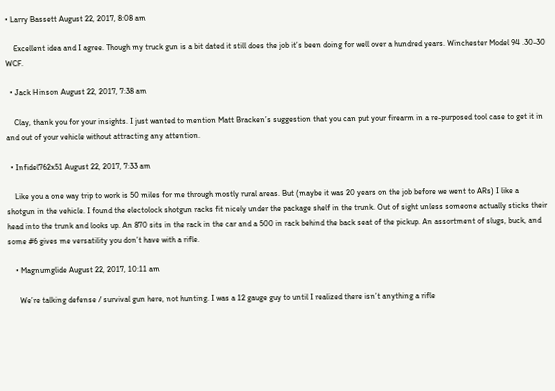• Larry Bassett August 22, 2017, 8:08 am

    Excellent idea and I agree. Though my truck gun is a bit dated it still does the job it’s been doing for well over a hundred years. Winchester Model 94 .30-30 WCF.

  • Jack Hinson August 22, 2017, 7:38 am

    Clay, thank you for your insights. I just wanted to mention Matt Bracken’s suggestion that you can put your firearm in a re-purposed tool case to get it in and out of your vehicle without attracting any attention.

  • Infidel762x51 August 22, 2017, 7:33 am

    Like you a one way trip to work is 50 miles for me through mostly rural areas. But (maybe it was 20 years on the job before we went to ARs) I like a shotgun in the vehicle. I found the electolock shotgun racks fit nicely under the package shelf in the trunk. Out of sight unless someone actually sticks their head into the trunk and looks up. An 870 sits in the rack in the car and a 500 in rack behind the back seat of the pickup. An assortment of slugs, buck, and some #6 gives me versatility you don’t have with a rifle.

    • Magnumglide August 22, 2017, 10:11 am

      We’re talking defense / survival gun here, not hunting. I was a 12 gauge guy to until I realized there isn’t anything a rifle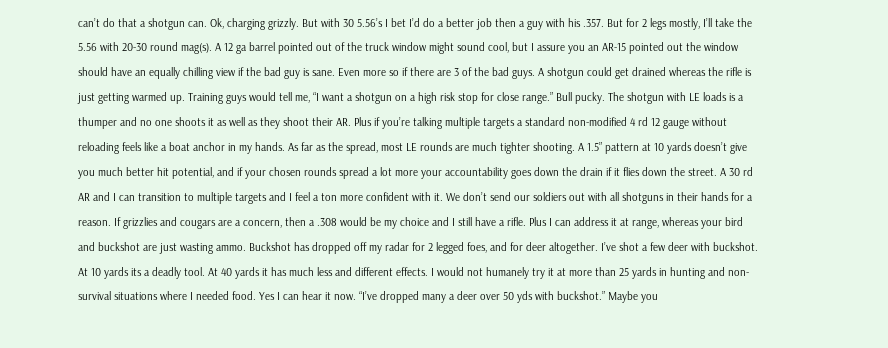can’t do that a shotgun can. Ok, charging grizzly. But with 30 5.56’s I bet I’d do a better job then a guy with his .357. But for 2 legs mostly, I’ll take the 5.56 with 20-30 round mag(s). A 12 ga barrel pointed out of the truck window might sound cool, but I assure you an AR-15 pointed out the window should have an equally chilling view if the bad guy is sane. Even more so if there are 3 of the bad guys. A shotgun could get drained whereas the rifle is just getting warmed up. Training guys would tell me, “I want a shotgun on a high risk stop for close range.” Bull pucky. The shotgun with LE loads is a thumper and no one shoots it as well as they shoot their AR. Plus if you’re talking multiple targets a standard non-modified 4 rd 12 gauge without reloading feels like a boat anchor in my hands. As far as the spread, most LE rounds are much tighter shooting. A 1.5” pattern at 10 yards doesn’t give you much better hit potential, and if your chosen rounds spread a lot more your accountability goes down the drain if it flies down the street. A 30 rd AR and I can transition to multiple targets and I feel a ton more confident with it. We don’t send our soldiers out with all shotguns in their hands for a reason. If grizzlies and cougars are a concern, then a .308 would be my choice and I still have a rifle. Plus I can address it at range, whereas your bird and buckshot are just wasting ammo. Buckshot has dropped off my radar for 2 legged foes, and for deer altogether. I’ve shot a few deer with buckshot. At 10 yards its a deadly tool. At 40 yards it has much less and different effects. I would not humanely try it at more than 25 yards in hunting and non-survival situations where I needed food. Yes I can hear it now. “I’ve dropped many a deer over 50 yds with buckshot.” Maybe you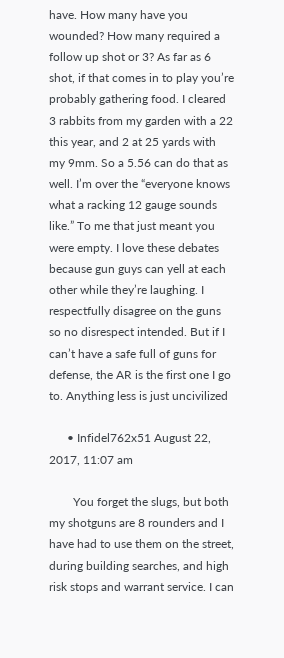have. How many have you wounded? How many required a follow up shot or 3? As far as 6 shot, if that comes in to play you’re probably gathering food. I cleared 3 rabbits from my garden with a 22 this year, and 2 at 25 yards with my 9mm. So a 5.56 can do that as well. I’m over the “everyone knows what a racking 12 gauge sounds like.” To me that just meant you were empty. I love these debates because gun guys can yell at each other while they’re laughing. I respectfully disagree on the guns so no disrespect intended. But if I can’t have a safe full of guns for defense, the AR is the first one I go to. Anything less is just uncivilized

      • Infidel762x51 August 22, 2017, 11:07 am

        You forget the slugs, but both my shotguns are 8 rounders and I have had to use them on the street, during building searches, and high risk stops and warrant service. I can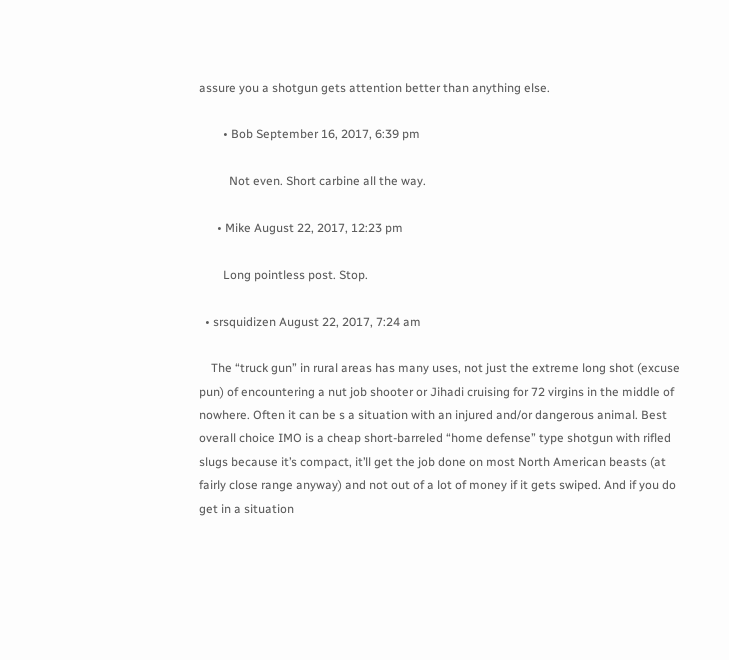assure you a shotgun gets attention better than anything else.

        • Bob September 16, 2017, 6:39 pm

          Not even. Short carbine all the way.

      • Mike August 22, 2017, 12:23 pm

        Long pointless post. Stop.

  • srsquidizen August 22, 2017, 7:24 am

    The “truck gun” in rural areas has many uses, not just the extreme long shot (excuse pun) of encountering a nut job shooter or Jihadi cruising for 72 virgins in the middle of nowhere. Often it can be s a situation with an injured and/or dangerous animal. Best overall choice IMO is a cheap short-barreled “home defense” type shotgun with rifled slugs because it’s compact, it’ll get the job done on most North American beasts (at fairly close range anyway) and not out of a lot of money if it gets swiped. And if you do get in a situation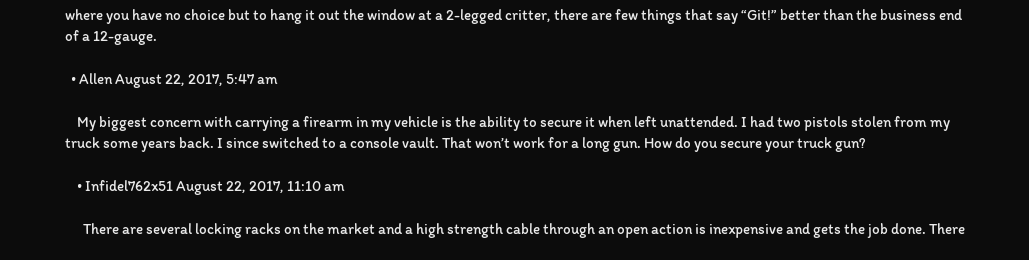where you have no choice but to hang it out the window at a 2-legged critter, there are few things that say “Git!” better than the business end of a 12-gauge.

  • Allen August 22, 2017, 5:47 am

    My biggest concern with carrying a firearm in my vehicle is the ability to secure it when left unattended. I had two pistols stolen from my truck some years back. I since switched to a console vault. That won’t work for a long gun. How do you secure your truck gun?

    • Infidel762x51 August 22, 2017, 11:10 am

      There are several locking racks on the market and a high strength cable through an open action is inexpensive and gets the job done. There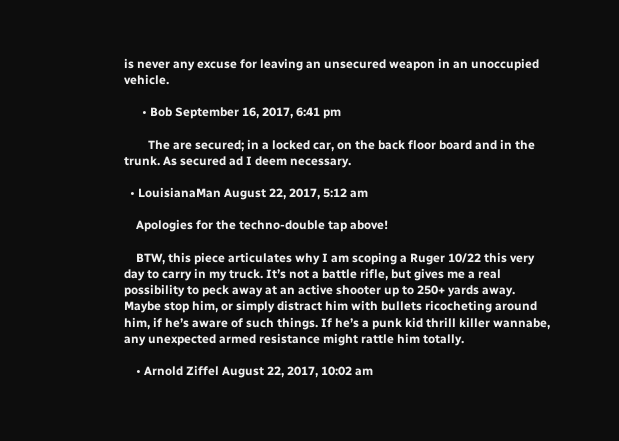is never any excuse for leaving an unsecured weapon in an unoccupied vehicle.

      • Bob September 16, 2017, 6:41 pm

        The are secured; in a locked car, on the back floor board and in the trunk. As secured ad I deem necessary.

  • LouisianaMan August 22, 2017, 5:12 am

    Apologies for the techno-double tap above!

    BTW, this piece articulates why I am scoping a Ruger 10/22 this very day to carry in my truck. It’s not a battle rifle, but gives me a real possibility to peck away at an active shooter up to 250+ yards away. Maybe stop him, or simply distract him with bullets ricocheting around him, if he’s aware of such things. If he’s a punk kid thrill killer wannabe, any unexpected armed resistance might rattle him totally.

    • Arnold Ziffel August 22, 2017, 10:02 am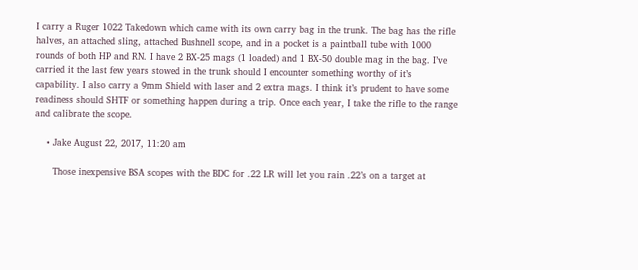I carry a Ruger 1022 Takedown which came with its own carry bag in the trunk. The bag has the rifle halves, an attached sling, attached Bushnell scope, and in a pocket is a paintball tube with 1000 rounds of both HP and RN. I have 2 BX-25 mags (1 loaded) and 1 BX-50 double mag in the bag. I’ve carried it the last few years stowed in the trunk should I encounter something worthy of it’s capability. I also carry a 9mm Shield with laser and 2 extra mags. I think it’s prudent to have some readiness should SHTF or something happen during a trip. Once each year, I take the rifle to the range and calibrate the scope.

    • Jake August 22, 2017, 11:20 am

      Those inexpensive BSA scopes with the BDC for .22 LR will let you rain .22’s on a target at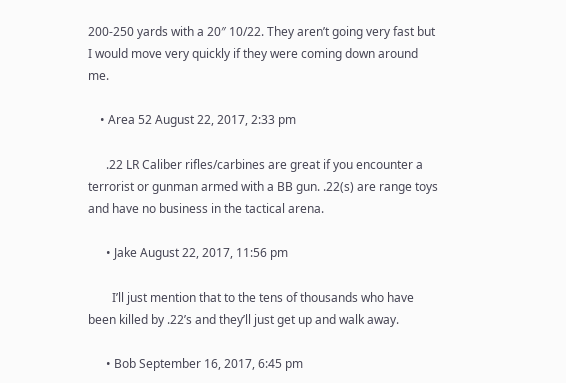200-250 yards with a 20″ 10/22. They aren’t going very fast but I would move very quickly if they were coming down around me.

    • Area 52 August 22, 2017, 2:33 pm

      .22 LR Caliber rifles/carbines are great if you encounter a terrorist or gunman armed with a BB gun. .22(s) are range toys and have no business in the tactical arena.

      • Jake August 22, 2017, 11:56 pm

        I’ll just mention that to the tens of thousands who have been killed by .22’s and they’ll just get up and walk away.

      • Bob September 16, 2017, 6:45 pm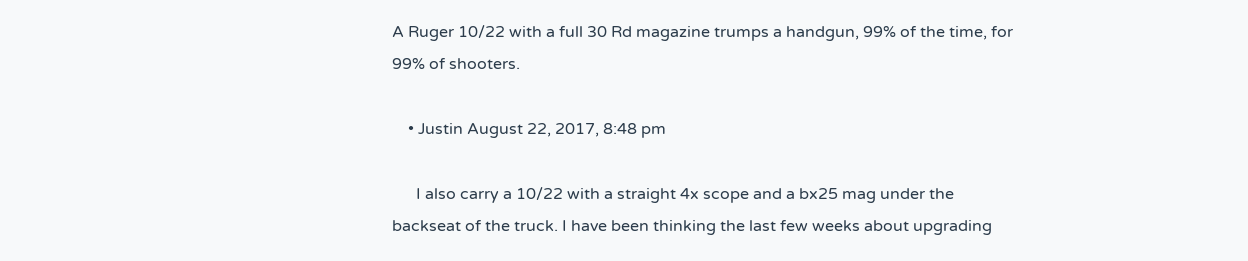A Ruger 10/22 with a full 30 Rd magazine trumps a handgun, 99% of the time, for 99% of shooters.

    • Justin August 22, 2017, 8:48 pm

      I also carry a 10/22 with a straight 4x scope and a bx25 mag under the backseat of the truck. I have been thinking the last few weeks about upgrading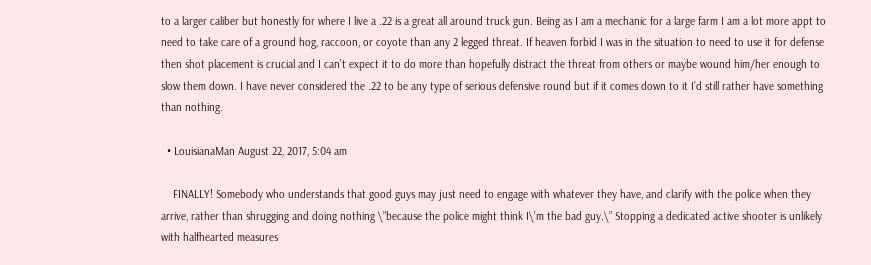to a larger caliber but honestly for where I live a .22 is a great all around truck gun. Being as I am a mechanic for a large farm I am a lot more appt to need to take care of a ground hog, raccoon, or coyote than any 2 legged threat. If heaven forbid I was in the situation to need to use it for defense then shot placement is crucial and I can’t expect it to do more than hopefully distract the threat from others or maybe wound him/her enough to slow them down. I have never considered the .22 to be any type of serious defensive round but if it comes down to it I’d still rather have something than nothing.

  • LouisianaMan August 22, 2017, 5:04 am

    FINALLY! Somebody who understands that good guys may just need to engage with whatever they have, and clarify with the police when they arrive, rather than shrugging and doing nothing \”because the police might think I\’m the bad guy.\” Stopping a dedicated active shooter is unlikely with halfhearted measures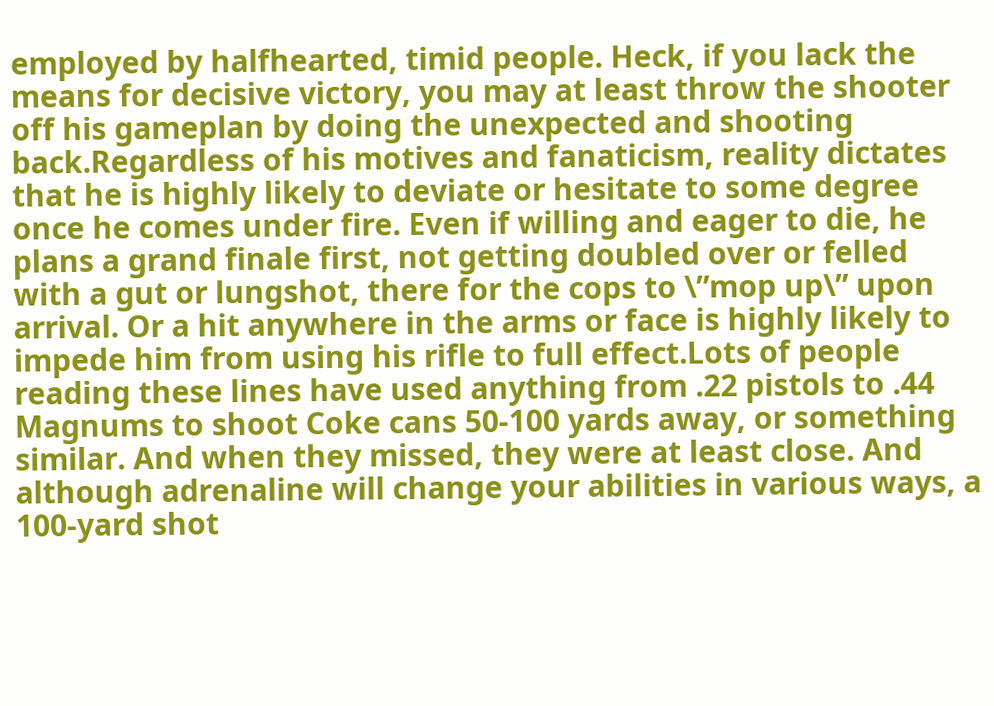employed by halfhearted, timid people. Heck, if you lack the means for decisive victory, you may at least throw the shooter off his gameplan by doing the unexpected and shooting back.Regardless of his motives and fanaticism, reality dictates that he is highly likely to deviate or hesitate to some degree once he comes under fire. Even if willing and eager to die, he plans a grand finale first, not getting doubled over or felled with a gut or lungshot, there for the cops to \”mop up\” upon arrival. Or a hit anywhere in the arms or face is highly likely to impede him from using his rifle to full effect.Lots of people reading these lines have used anything from .22 pistols to .44 Magnums to shoot Coke cans 50-100 yards away, or something similar. And when they missed, they were at least close. And although adrenaline will change your abilities in various ways, a 100-yard shot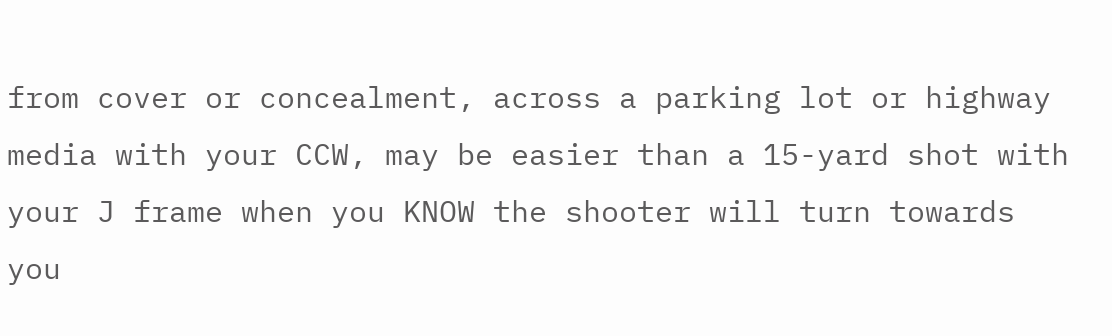from cover or concealment, across a parking lot or highway media with your CCW, may be easier than a 15-yard shot with your J frame when you KNOW the shooter will turn towards you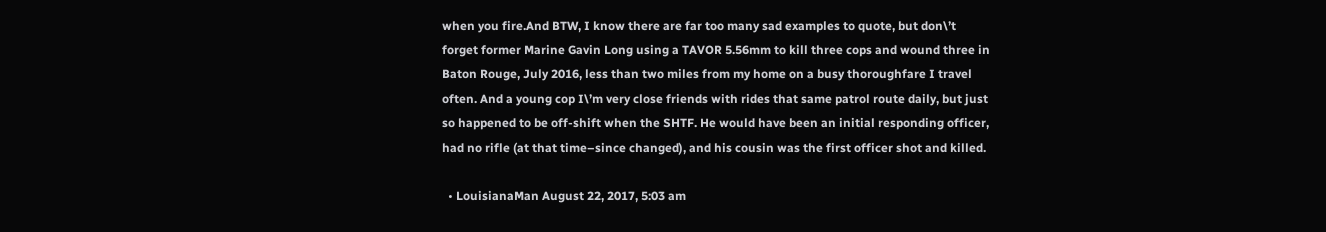when you fire.And BTW, I know there are far too many sad examples to quote, but don\’t forget former Marine Gavin Long using a TAVOR 5.56mm to kill three cops and wound three in Baton Rouge, July 2016, less than two miles from my home on a busy thoroughfare I travel often. And a young cop I\’m very close friends with rides that same patrol route daily, but just so happened to be off-shift when the SHTF. He would have been an initial responding officer, had no rifle (at that time–since changed), and his cousin was the first officer shot and killed.

  • LouisianaMan August 22, 2017, 5:03 am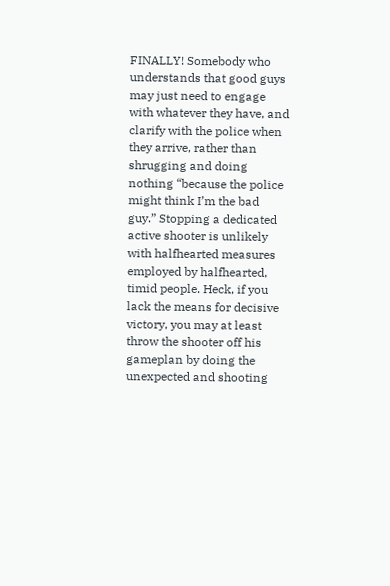FINALLY! Somebody who understands that good guys may just need to engage with whatever they have, and clarify with the police when they arrive, rather than shrugging and doing nothing “because the police might think I’m the bad guy.” Stopping a dedicated active shooter is unlikely with halfhearted measures employed by halfhearted, timid people. Heck, if you lack the means for decisive victory, you may at least throw the shooter off his gameplan by doing the unexpected and shooting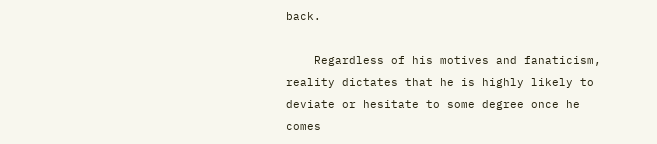back.

    Regardless of his motives and fanaticism, reality dictates that he is highly likely to deviate or hesitate to some degree once he comes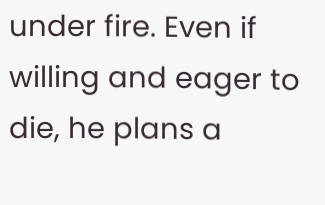under fire. Even if willing and eager to die, he plans a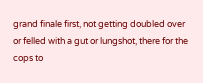grand finale first, not getting doubled over or felled with a gut or lungshot, there for the cops to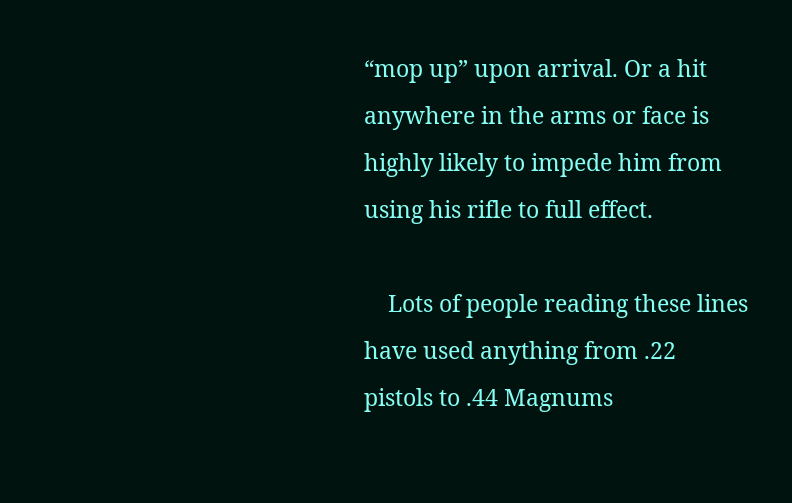“mop up” upon arrival. Or a hit anywhere in the arms or face is highly likely to impede him from using his rifle to full effect.

    Lots of people reading these lines have used anything from .22 pistols to .44 Magnums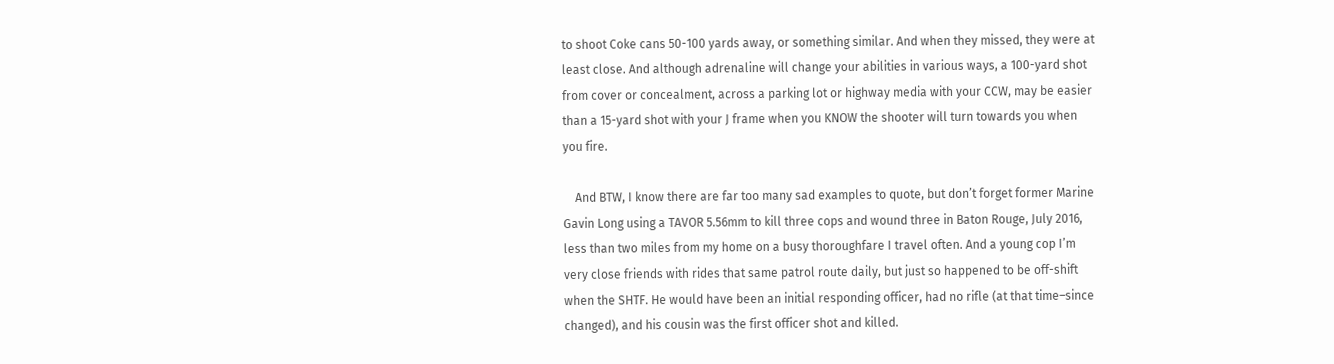to shoot Coke cans 50-100 yards away, or something similar. And when they missed, they were at least close. And although adrenaline will change your abilities in various ways, a 100-yard shot from cover or concealment, across a parking lot or highway media with your CCW, may be easier than a 15-yard shot with your J frame when you KNOW the shooter will turn towards you when you fire.

    And BTW, I know there are far too many sad examples to quote, but don’t forget former Marine Gavin Long using a TAVOR 5.56mm to kill three cops and wound three in Baton Rouge, July 2016, less than two miles from my home on a busy thoroughfare I travel often. And a young cop I’m very close friends with rides that same patrol route daily, but just so happened to be off-shift when the SHTF. He would have been an initial responding officer, had no rifle (at that time–since changed), and his cousin was the first officer shot and killed.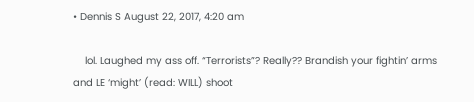• Dennis S August 22, 2017, 4:20 am

    lol. Laughed my ass off. “Terrorists”? Really?? Brandish your fightin’ arms and LE ‘might’ (read: WILL) shoot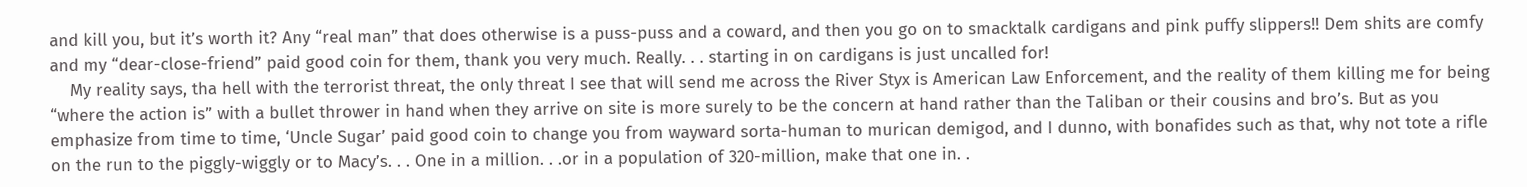and kill you, but it’s worth it? Any “real man” that does otherwise is a puss-puss and a coward, and then you go on to smacktalk cardigans and pink puffy slippers!! Dem shits are comfy and my “dear-close-friend” paid good coin for them, thank you very much. Really. . . starting in on cardigans is just uncalled for!
    My reality says, tha hell with the terrorist threat, the only threat I see that will send me across the River Styx is American Law Enforcement, and the reality of them killing me for being “where the action is” with a bullet thrower in hand when they arrive on site is more surely to be the concern at hand rather than the Taliban or their cousins and bro’s. But as you emphasize from time to time, ‘Uncle Sugar’ paid good coin to change you from wayward sorta-human to murican demigod, and I dunno, with bonafides such as that, why not tote a rifle on the run to the piggly-wiggly or to Macy’s. . . One in a million. . .or in a population of 320-million, make that one in. .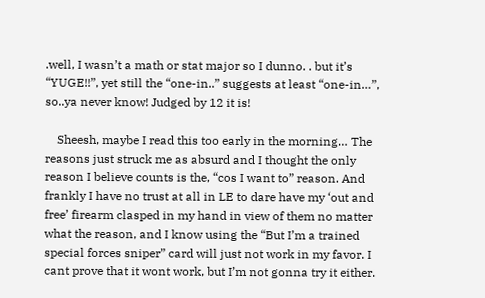.well, I wasn’t a math or stat major so I dunno. . but it’s “YUGE!!”, yet still the “one-in..” suggests at least “one-in…”, so..ya never know! Judged by 12 it is!

    Sheesh, maybe I read this too early in the morning… The reasons just struck me as absurd and I thought the only reason I believe counts is the, “cos I want to” reason. And frankly I have no trust at all in LE to dare have my ‘out and free’ firearm clasped in my hand in view of them no matter what the reason, and I know using the “But I’m a trained special forces sniper” card will just not work in my favor. I cant prove that it wont work, but I’m not gonna try it either.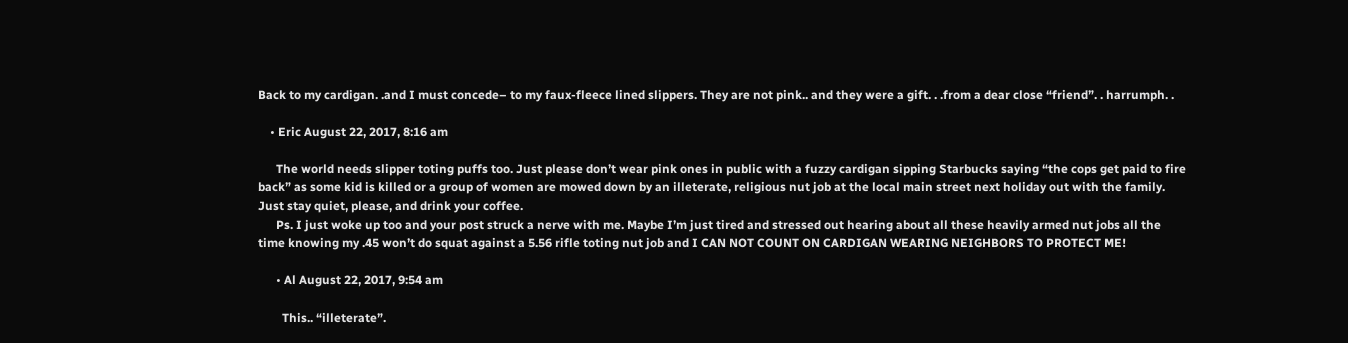Back to my cardigan. .and I must concede– to my faux-fleece lined slippers. They are not pink.. and they were a gift. . .from a dear close “friend”. . harrumph. .

    • Eric August 22, 2017, 8:16 am

      The world needs slipper toting puffs too. Just please don’t wear pink ones in public with a fuzzy cardigan sipping Starbucks saying “the cops get paid to fire back” as some kid is killed or a group of women are mowed down by an illeterate, religious nut job at the local main street next holiday out with the family. Just stay quiet, please, and drink your coffee.
      Ps. I just woke up too and your post struck a nerve with me. Maybe I’m just tired and stressed out hearing about all these heavily armed nut jobs all the time knowing my .45 won’t do squat against a 5.56 rifle toting nut job and I CAN NOT COUNT ON CARDIGAN WEARING NEIGHBORS TO PROTECT ME!

      • Al August 22, 2017, 9:54 am

        This.. “illeterate”.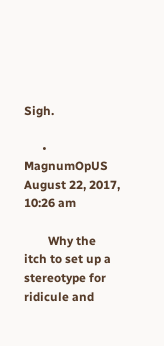Sigh.

      • MagnumOpUS August 22, 2017, 10:26 am

        Why the itch to set up a stereotype for ridicule and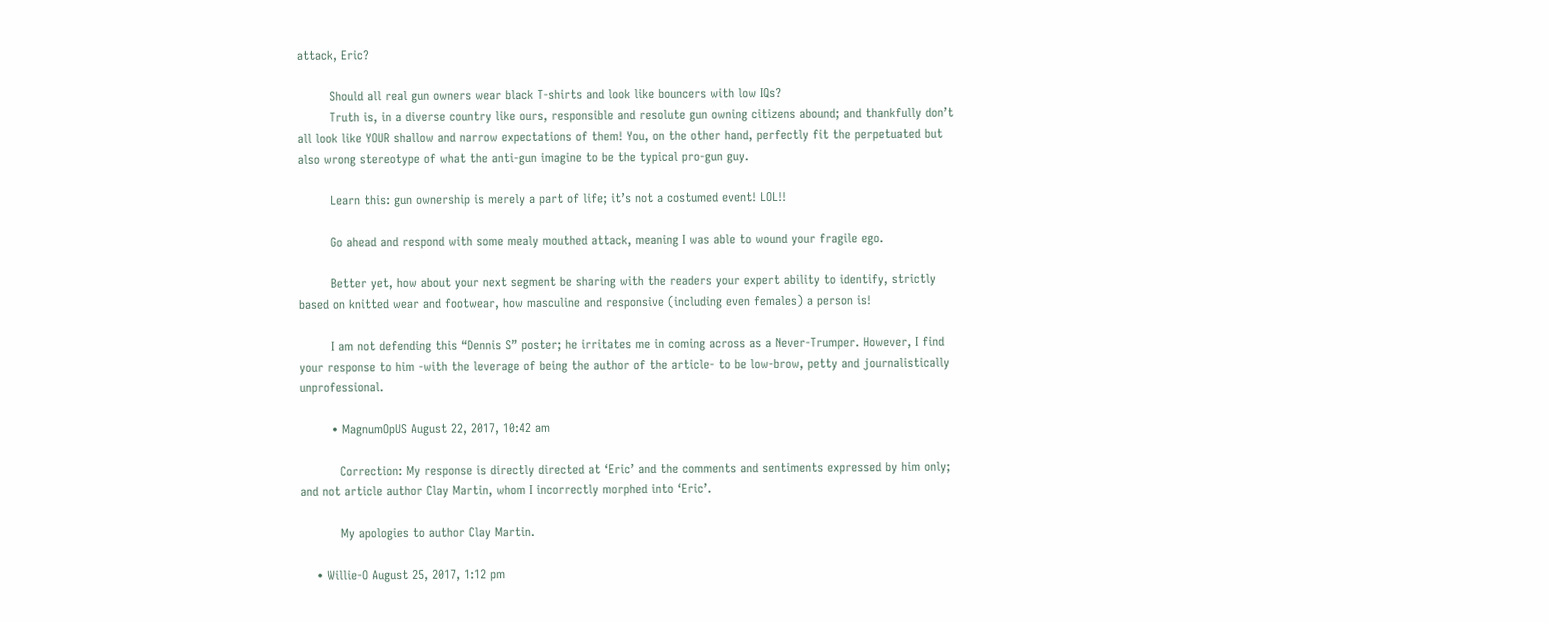attack, Eric?

        Should all real gun owners wear black T-shirts and look like bouncers with low IQs?
        Truth is, in a diverse country like ours, responsible and resolute gun owning citizens abound; and thankfully don’t all look like YOUR shallow and narrow expectations of them! You, on the other hand, perfectly fit the perpetuated but also wrong stereotype of what the anti-gun imagine to be the typical pro-gun guy.

        Learn this: gun ownership is merely a part of life; it’s not a costumed event! LOL!!

        Go ahead and respond with some mealy mouthed attack, meaning I was able to wound your fragile ego.

        Better yet, how about your next segment be sharing with the readers your expert ability to identify, strictly based on knitted wear and footwear, how masculine and responsive (including even females) a person is!

        I am not defending this “Dennis S” poster; he irritates me in coming across as a Never-Trumper. However, I find your response to him -with the leverage of being the author of the article- to be low-brow, petty and journalistically unprofessional.

        • MagnumOpUS August 22, 2017, 10:42 am

          Correction: My response is directly directed at ‘Eric’ and the comments and sentiments expressed by him only; and not article author Clay Martin, whom I incorrectly morphed into ‘Eric’.

          My apologies to author Clay Martin.

    • Willie-O August 25, 2017, 1:12 pm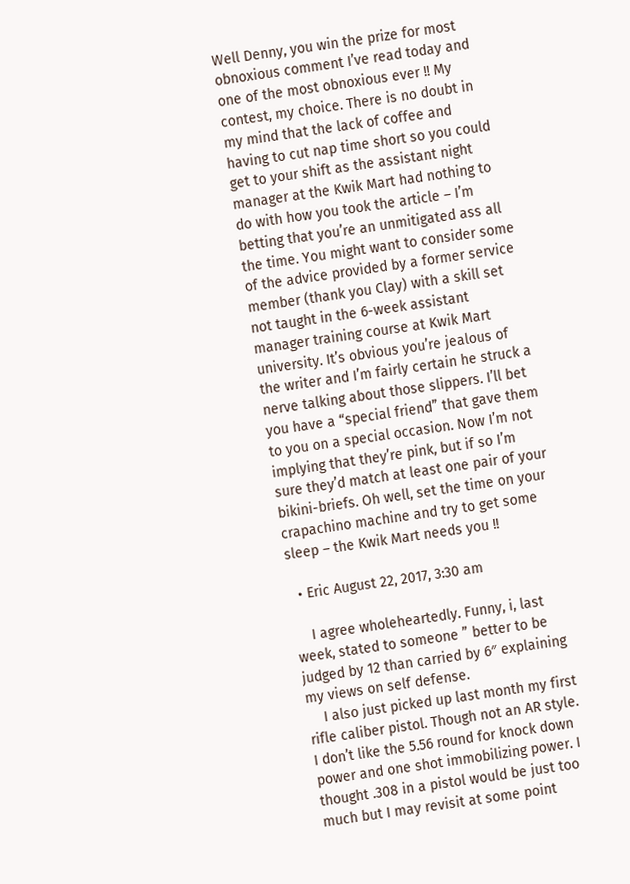Well Denny, you win the prize for most obnoxious comment I’ve read today and one of the most obnoxious ever !! My contest, my choice. There is no doubt in my mind that the lack of coffee and having to cut nap time short so you could get to your shift as the assistant night manager at the Kwik Mart had nothing to do with how you took the article – I’m betting that you’re an unmitigated ass all the time. You might want to consider some of the advice provided by a former service member (thank you Clay) with a skill set not taught in the 6-week assistant manager training course at Kwik Mart university. It’s obvious you’re jealous of the writer and I’m fairly certain he struck a nerve talking about those slippers. I’ll bet you have a “special friend” that gave them to you on a special occasion. Now I’m not implying that they’re pink, but if so I’m sure they’d match at least one pair of your bikini-briefs. Oh well, set the time on your crapachino machine and try to get some sleep – the Kwik Mart needs you !!

  • Eric August 22, 2017, 3:30 am

    I agree wholeheartedly. Funny, i, last week, stated to someone ” better to be judged by 12 than carried by 6″ explaining my views on self defense.
    I also just picked up last month my first rifle caliber pistol. Though not an AR style. I don’t like the 5.56 round for knock down power and one shot immobilizing power. I thought .308 in a pistol would be just too much but I may revisit at some point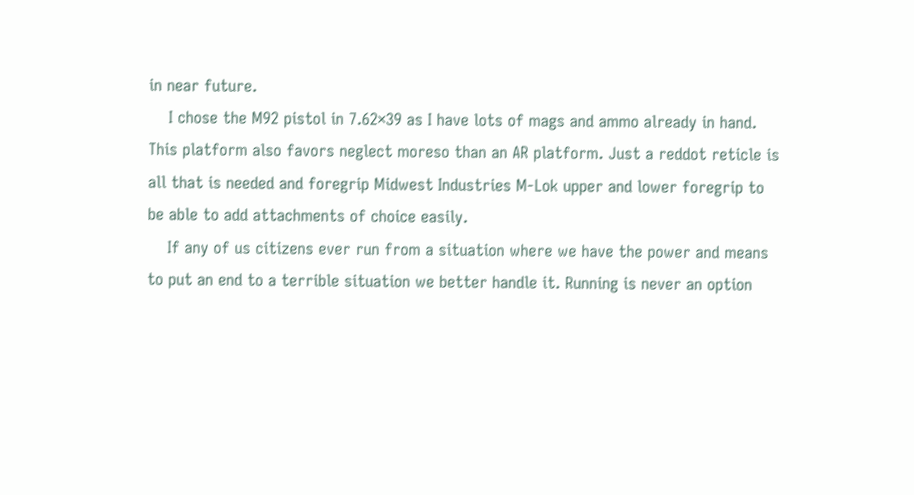in near future.
    I chose the M92 pistol in 7.62×39 as I have lots of mags and ammo already in hand. This platform also favors neglect moreso than an AR platform. Just a reddot reticle is all that is needed and foregrip Midwest Industries M-Lok upper and lower foregrip to be able to add attachments of choice easily.
    If any of us citizens ever run from a situation where we have the power and means to put an end to a terrible situation we better handle it. Running is never an option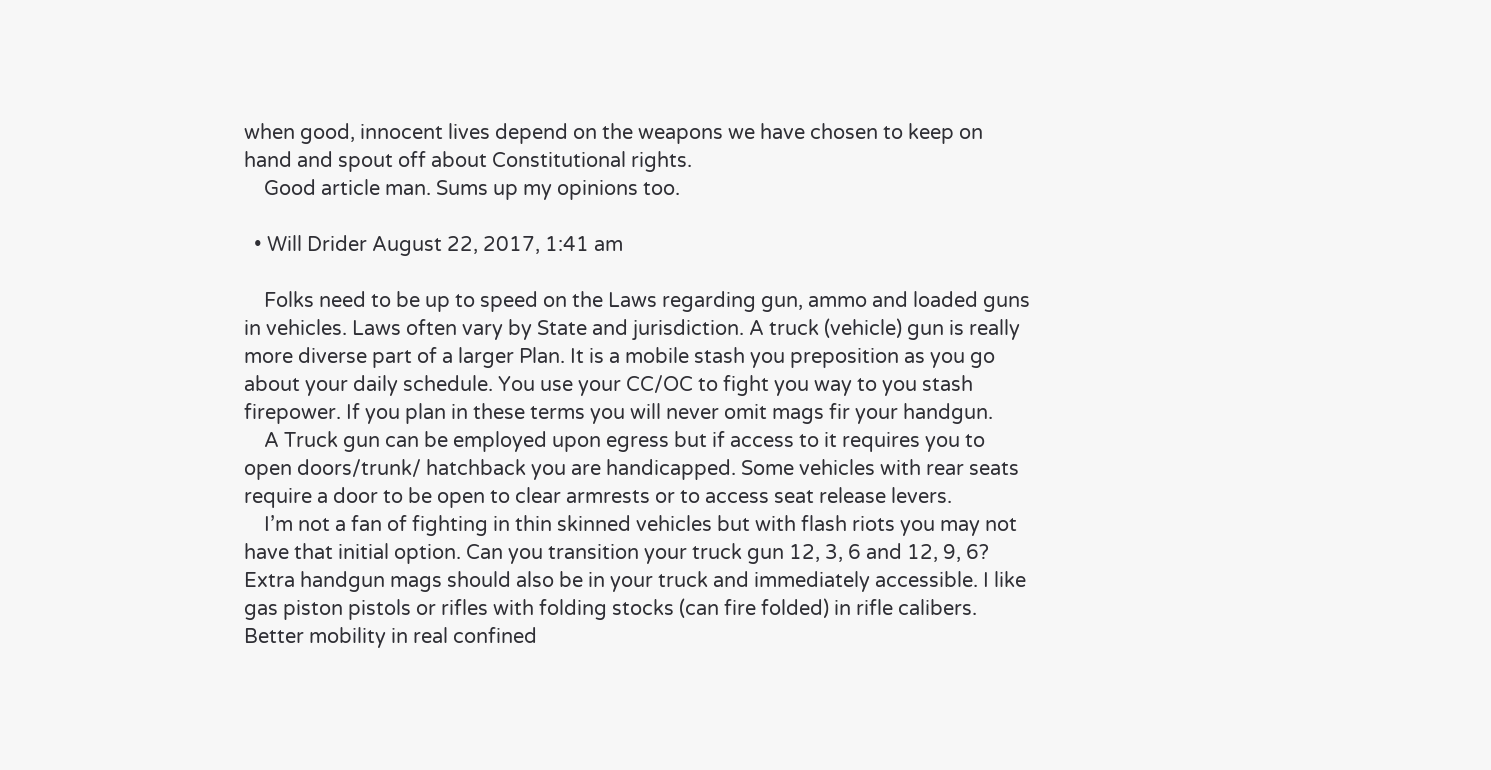when good, innocent lives depend on the weapons we have chosen to keep on hand and spout off about Constitutional rights.
    Good article man. Sums up my opinions too.

  • Will Drider August 22, 2017, 1:41 am

    Folks need to be up to speed on the Laws regarding gun, ammo and loaded guns in vehicles. Laws often vary by State and jurisdiction. A truck (vehicle) gun is really more diverse part of a larger Plan. It is a mobile stash you preposition as you go about your daily schedule. You use your CC/OC to fight you way to you stash firepower. If you plan in these terms you will never omit mags fir your handgun.
    A Truck gun can be employed upon egress but if access to it requires you to open doors/trunk/ hatchback you are handicapped. Some vehicles with rear seats require a door to be open to clear armrests or to access seat release levers.
    I’m not a fan of fighting in thin skinned vehicles but with flash riots you may not have that initial option. Can you transition your truck gun 12, 3, 6 and 12, 9, 6? Extra handgun mags should also be in your truck and immediately accessible. I like gas piston pistols or rifles with folding stocks (can fire folded) in rifle calibers. Better mobility in real confined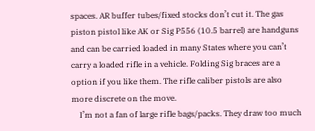spaces. AR buffer tubes/fixed stocks don’t cut it. The gas piston pistol like AK or Sig P556 (10.5 barrel) are handguns and can be carried loaded in many States where you can’t carry a loaded rifle in a vehicle. Folding Sig braces are a option if you like them. The rifle caliber pistols are also more discrete on the move.
    I’m not a fan of large rifle bags/packs. They draw too much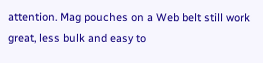attention. Mag pouches on a Web belt still work great, less bulk and easy to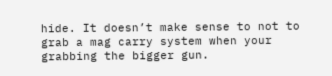hide. It doesn’t make sense to not to grab a mag carry system when your grabbing the bigger gun.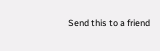Send this to a friend